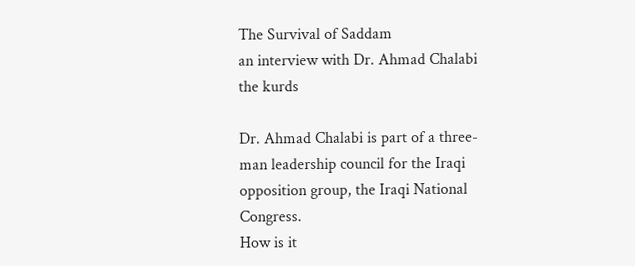The Survival of Saddam
an interview with Dr. Ahmad Chalabi
the kurds

Dr. Ahmad Chalabi is part of a three-man leadership council for the Iraqi opposition group, the Iraqi National Congress.
How is it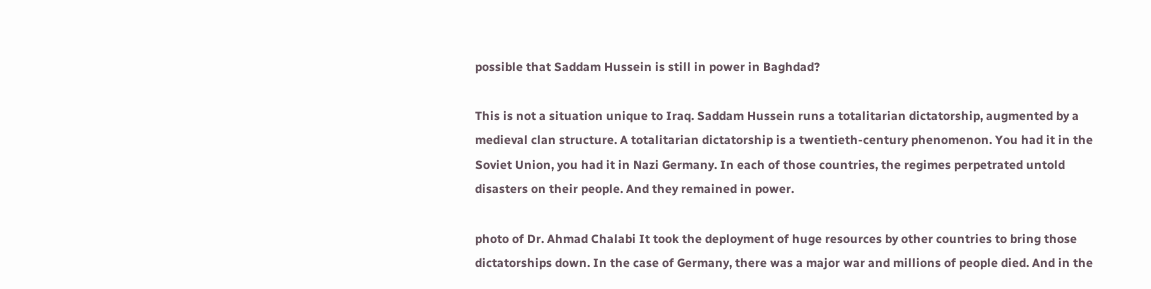possible that Saddam Hussein is still in power in Baghdad?

This is not a situation unique to Iraq. Saddam Hussein runs a totalitarian dictatorship, augmented by a medieval clan structure. A totalitarian dictatorship is a twentieth-century phenomenon. You had it in the Soviet Union, you had it in Nazi Germany. In each of those countries, the regimes perpetrated untold disasters on their people. And they remained in power.

photo of Dr. Ahmad Chalabi It took the deployment of huge resources by other countries to bring those dictatorships down. In the case of Germany, there was a major war and millions of people died. And in the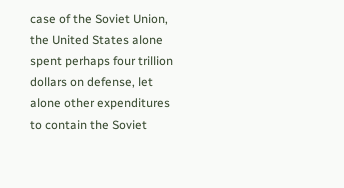case of the Soviet Union, the United States alone spent perhaps four trillion dollars on defense, let alone other expenditures to contain the Soviet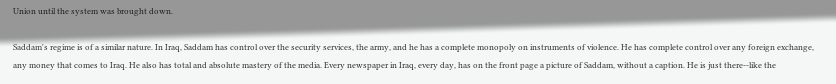Union until the system was brought down.

Saddam's regime is of a similar nature. In Iraq, Saddam has control over the security services, the army, and he has a complete monopoly on instruments of violence. He has complete control over any foreign exchange, any money that comes to Iraq. He also has total and absolute mastery of the media. Every newspaper in Iraq, every day, has on the front page a picture of Saddam, without a caption. He is just there--like the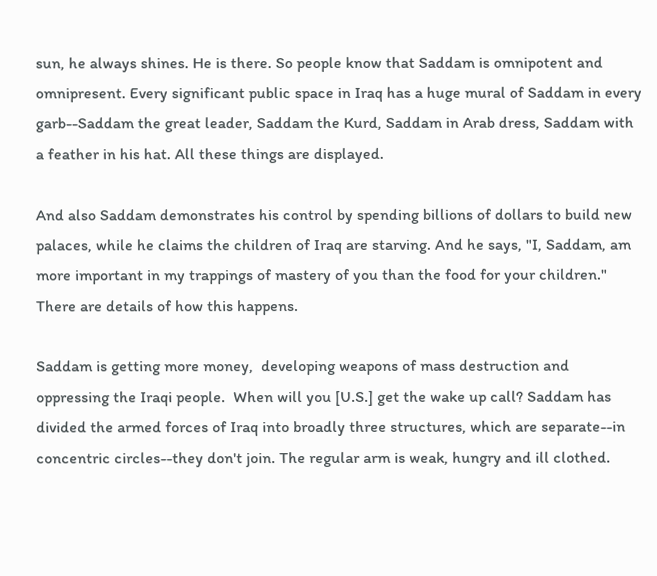sun, he always shines. He is there. So people know that Saddam is omnipotent and omnipresent. Every significant public space in Iraq has a huge mural of Saddam in every garb--Saddam the great leader, Saddam the Kurd, Saddam in Arab dress, Saddam with a feather in his hat. All these things are displayed.

And also Saddam demonstrates his control by spending billions of dollars to build new palaces, while he claims the children of Iraq are starving. And he says, "I, Saddam, am more important in my trappings of mastery of you than the food for your children." There are details of how this happens.

Saddam is getting more money,  developing weapons of mass destruction and  oppressing the Iraqi people.  When will you [U.S.] get the wake up call? Saddam has divided the armed forces of Iraq into broadly three structures, which are separate--in concentric circles--they don't join. The regular arm is weak, hungry and ill clothed.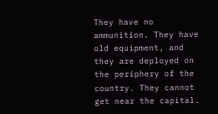They have no ammunition. They have old equipment, and they are deployed on the periphery of the country. They cannot get near the capital.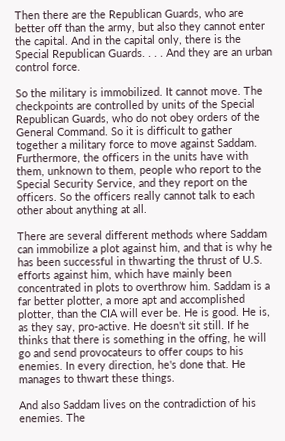Then there are the Republican Guards, who are better off than the army, but also they cannot enter the capital. And in the capital only, there is the Special Republican Guards. . . . And they are an urban control force.

So the military is immobilized. It cannot move. The checkpoints are controlled by units of the Special Republican Guards, who do not obey orders of the General Command. So it is difficult to gather together a military force to move against Saddam. Furthermore, the officers in the units have with them, unknown to them, people who report to the Special Security Service, and they report on the officers. So the officers really cannot talk to each other about anything at all.

There are several different methods where Saddam can immobilize a plot against him, and that is why he has been successful in thwarting the thrust of U.S. efforts against him, which have mainly been concentrated in plots to overthrow him. Saddam is a far better plotter, a more apt and accomplished plotter, than the CIA will ever be. He is good. He is, as they say, pro-active. He doesn't sit still. If he thinks that there is something in the offing, he will go and send provocateurs to offer coups to his enemies. In every direction, he's done that. He manages to thwart these things.

And also Saddam lives on the contradiction of his enemies. The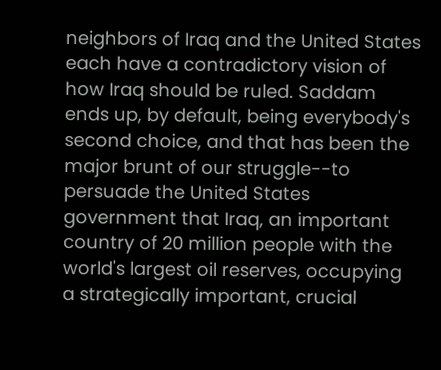neighbors of Iraq and the United States each have a contradictory vision of how Iraq should be ruled. Saddam ends up, by default, being everybody's second choice, and that has been the major brunt of our struggle--to persuade the United States government that Iraq, an important country of 20 million people with the world's largest oil reserves, occupying a strategically important, crucial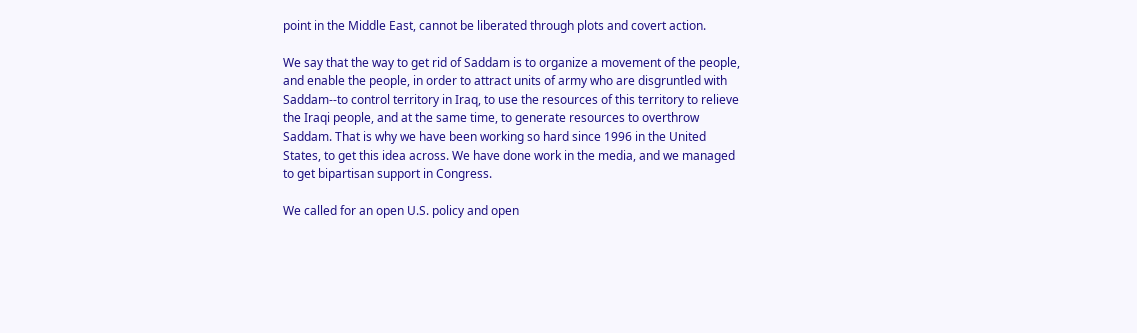point in the Middle East, cannot be liberated through plots and covert action.

We say that the way to get rid of Saddam is to organize a movement of the people, and enable the people, in order to attract units of army who are disgruntled with Saddam--to control territory in Iraq, to use the resources of this territory to relieve the Iraqi people, and at the same time, to generate resources to overthrow Saddam. That is why we have been working so hard since 1996 in the United States, to get this idea across. We have done work in the media, and we managed to get bipartisan support in Congress.

We called for an open U.S. policy and open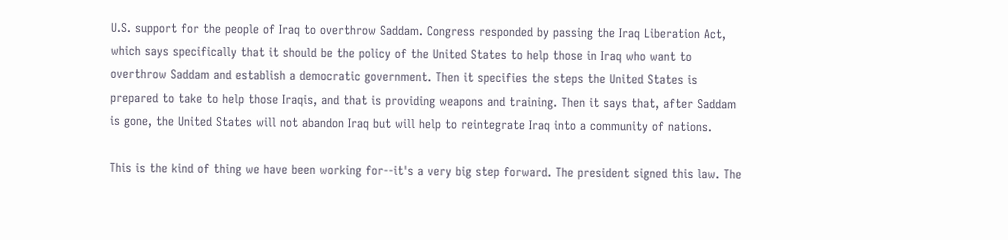U.S. support for the people of Iraq to overthrow Saddam. Congress responded by passing the Iraq Liberation Act, which says specifically that it should be the policy of the United States to help those in Iraq who want to overthrow Saddam and establish a democratic government. Then it specifies the steps the United States is prepared to take to help those Iraqis, and that is providing weapons and training. Then it says that, after Saddam is gone, the United States will not abandon Iraq but will help to reintegrate Iraq into a community of nations.

This is the kind of thing we have been working for--it's a very big step forward. The president signed this law. The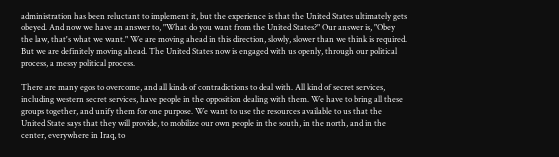administration has been reluctant to implement it, but the experience is that the United States ultimately gets obeyed. And now we have an answer to, "What do you want from the United States?" Our answer is, "Obey the law, that's what we want." We are moving ahead in this direction, slowly, slower than we think is required. But we are definitely moving ahead. The United States now is engaged with us openly, through our political process, a messy political process.

There are many egos to overcome, and all kinds of contradictions to deal with. All kind of secret services, including western secret services, have people in the opposition dealing with them. We have to bring all these groups together, and unify them for one purpose. We want to use the resources available to us that the United State says that they will provide, to mobilize our own people in the south, in the north, and in the center, everywhere in Iraq, to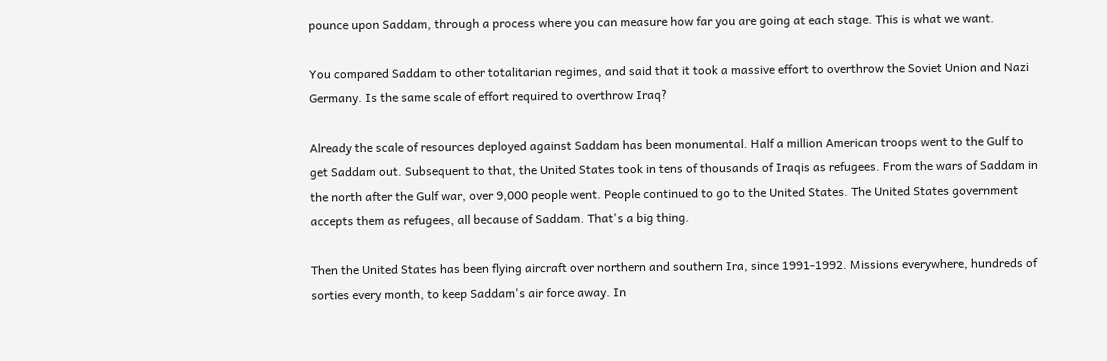pounce upon Saddam, through a process where you can measure how far you are going at each stage. This is what we want.

You compared Saddam to other totalitarian regimes, and said that it took a massive effort to overthrow the Soviet Union and Nazi Germany. Is the same scale of effort required to overthrow Iraq?

Already the scale of resources deployed against Saddam has been monumental. Half a million American troops went to the Gulf to get Saddam out. Subsequent to that, the United States took in tens of thousands of Iraqis as refugees. From the wars of Saddam in the north after the Gulf war, over 9,000 people went. People continued to go to the United States. The United States government accepts them as refugees, all because of Saddam. That's a big thing.

Then the United States has been flying aircraft over northern and southern Ira, since 1991-1992. Missions everywhere, hundreds of sorties every month, to keep Saddam's air force away. In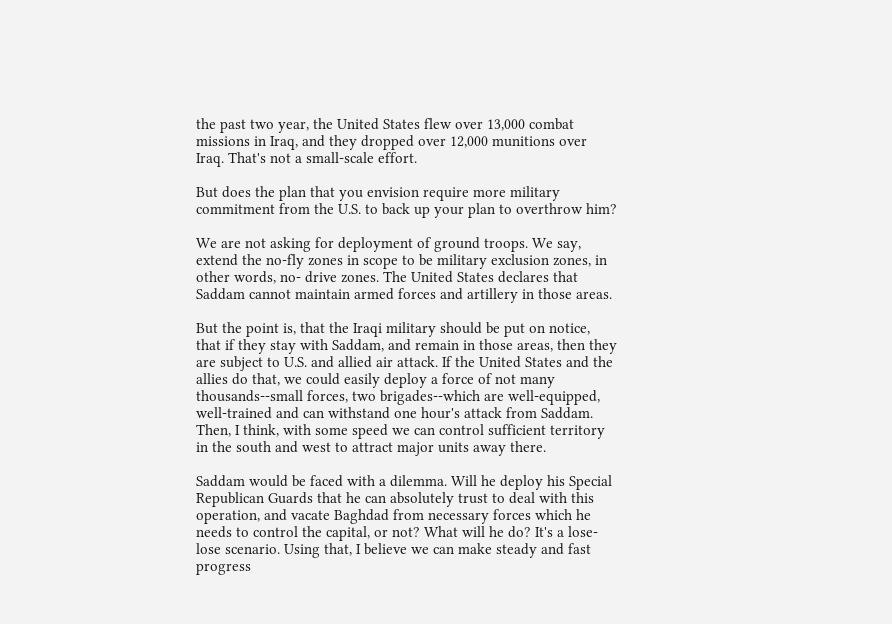the past two year, the United States flew over 13,000 combat missions in Iraq, and they dropped over 12,000 munitions over Iraq. That's not a small-scale effort.

But does the plan that you envision require more military commitment from the U.S. to back up your plan to overthrow him?

We are not asking for deployment of ground troops. We say, extend the no-fly zones in scope to be military exclusion zones, in other words, no- drive zones. The United States declares that Saddam cannot maintain armed forces and artillery in those areas.

But the point is, that the Iraqi military should be put on notice, that if they stay with Saddam, and remain in those areas, then they are subject to U.S. and allied air attack. If the United States and the allies do that, we could easily deploy a force of not many thousands--small forces, two brigades--which are well-equipped, well-trained and can withstand one hour's attack from Saddam. Then, I think, with some speed we can control sufficient territory in the south and west to attract major units away there.

Saddam would be faced with a dilemma. Will he deploy his Special Republican Guards that he can absolutely trust to deal with this operation, and vacate Baghdad from necessary forces which he needs to control the capital, or not? What will he do? It's a lose-lose scenario. Using that, I believe we can make steady and fast progress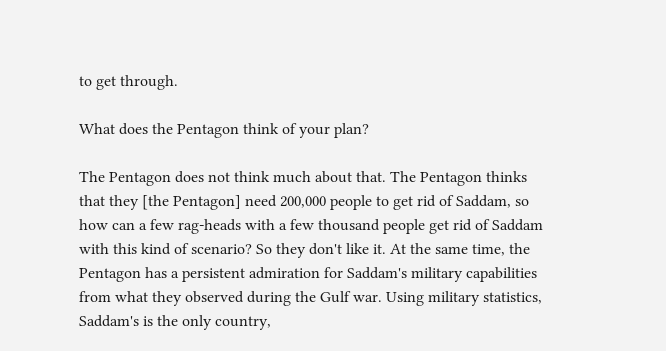to get through.

What does the Pentagon think of your plan?

The Pentagon does not think much about that. The Pentagon thinks that they [the Pentagon] need 200,000 people to get rid of Saddam, so how can a few rag-heads with a few thousand people get rid of Saddam with this kind of scenario? So they don't like it. At the same time, the Pentagon has a persistent admiration for Saddam's military capabilities from what they observed during the Gulf war. Using military statistics, Saddam's is the only country,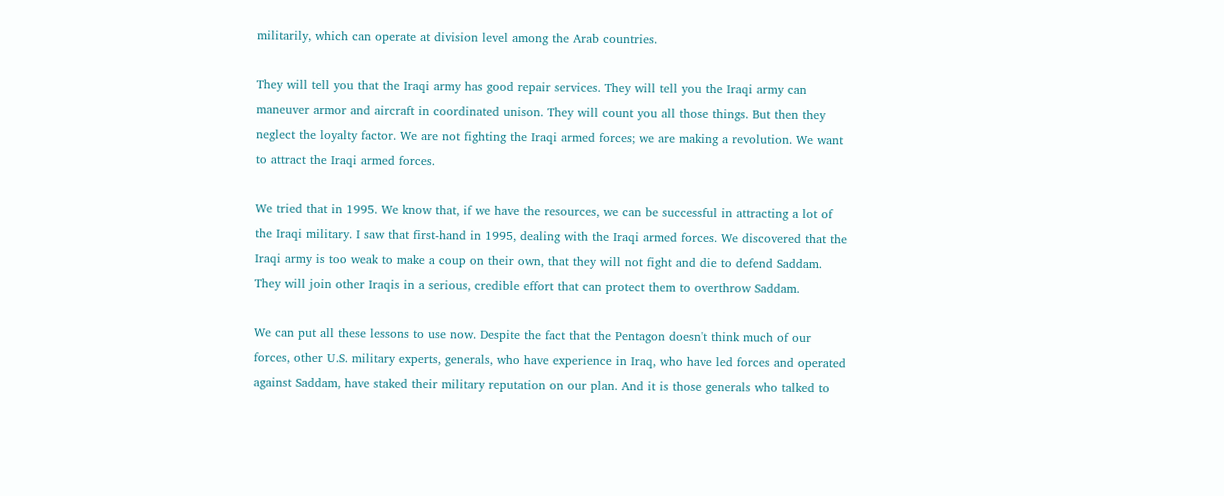militarily, which can operate at division level among the Arab countries.

They will tell you that the Iraqi army has good repair services. They will tell you the Iraqi army can maneuver armor and aircraft in coordinated unison. They will count you all those things. But then they neglect the loyalty factor. We are not fighting the Iraqi armed forces; we are making a revolution. We want to attract the Iraqi armed forces.

We tried that in 1995. We know that, if we have the resources, we can be successful in attracting a lot of the Iraqi military. I saw that first-hand in 1995, dealing with the Iraqi armed forces. We discovered that the Iraqi army is too weak to make a coup on their own, that they will not fight and die to defend Saddam. They will join other Iraqis in a serious, credible effort that can protect them to overthrow Saddam.

We can put all these lessons to use now. Despite the fact that the Pentagon doesn't think much of our forces, other U.S. military experts, generals, who have experience in Iraq, who have led forces and operated against Saddam, have staked their military reputation on our plan. And it is those generals who talked to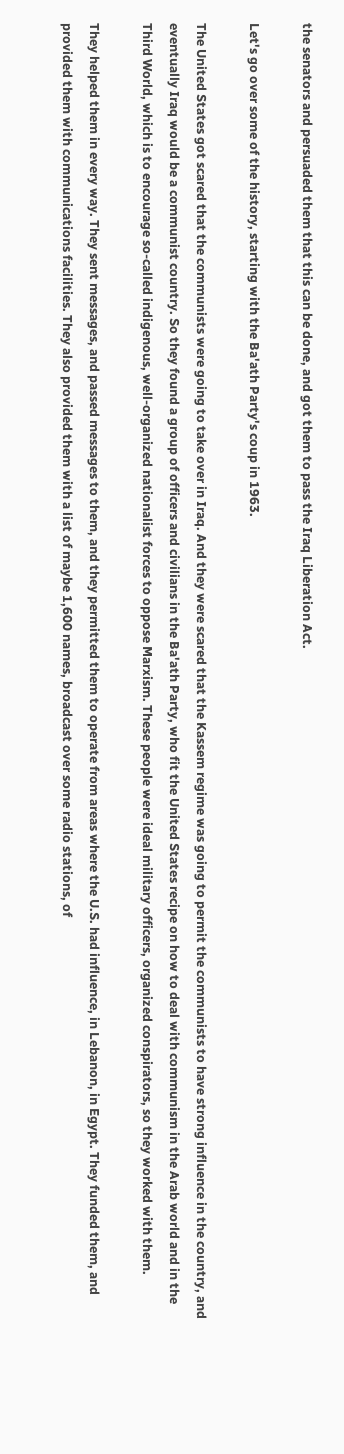the senators and persuaded them that this can be done, and got them to pass the Iraq Liberation Act.

Let's go over some of the history, starting with the Ba'ath Party's coup in 1963.

The United States got scared that the communists were going to take over in Iraq. And they were scared that the Kassem regime was going to permit the communists to have strong influence in the country, and eventually Iraq would be a communist country. So they found a group of officers and civilians in the Ba'ath Party, who fit the United States recipe on how to deal with communism in the Arab world and in the Third World, which is to encourage so-called indigenous, well-organized nationalist forces to oppose Marxism. These people were ideal military officers, organized conspirators, so they worked with them.

They helped them in every way. They sent messages, and passed messages to them, and they permitted them to operate from areas where the U.S. had influence, in Lebanon, in Egypt. They funded them, and provided them with communications facilities. They also provided them with a list of maybe 1,600 names, broadcast over some radio stations, of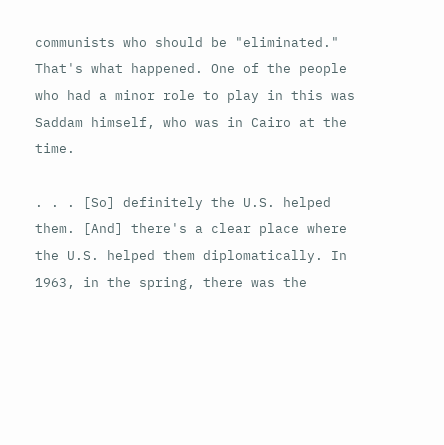communists who should be "eliminated." That's what happened. One of the people who had a minor role to play in this was Saddam himself, who was in Cairo at the time.

. . . [So] definitely the U.S. helped them. [And] there's a clear place where the U.S. helped them diplomatically. In 1963, in the spring, there was the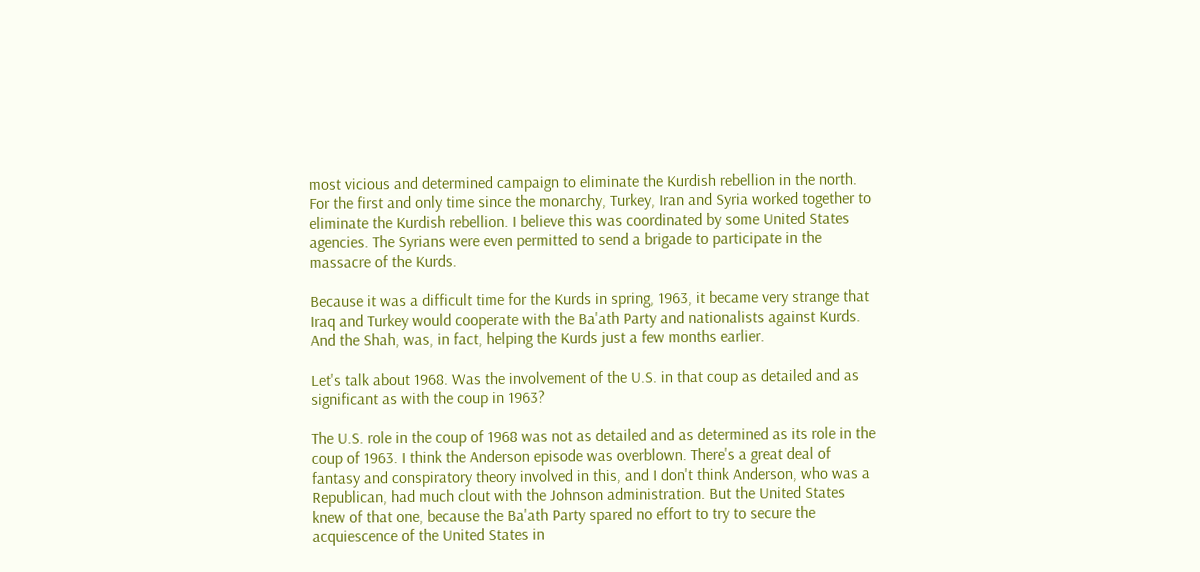most vicious and determined campaign to eliminate the Kurdish rebellion in the north. For the first and only time since the monarchy, Turkey, Iran and Syria worked together to eliminate the Kurdish rebellion. I believe this was coordinated by some United States agencies. The Syrians were even permitted to send a brigade to participate in the massacre of the Kurds.

Because it was a difficult time for the Kurds in spring, 1963, it became very strange that Iraq and Turkey would cooperate with the Ba'ath Party and nationalists against Kurds. And the Shah, was, in fact, helping the Kurds just a few months earlier.

Let's talk about 1968. Was the involvement of the U.S. in that coup as detailed and as significant as with the coup in 1963?

The U.S. role in the coup of 1968 was not as detailed and as determined as its role in the coup of 1963. I think the Anderson episode was overblown. There's a great deal of fantasy and conspiratory theory involved in this, and I don't think Anderson, who was a Republican, had much clout with the Johnson administration. But the United States knew of that one, because the Ba'ath Party spared no effort to try to secure the acquiescence of the United States in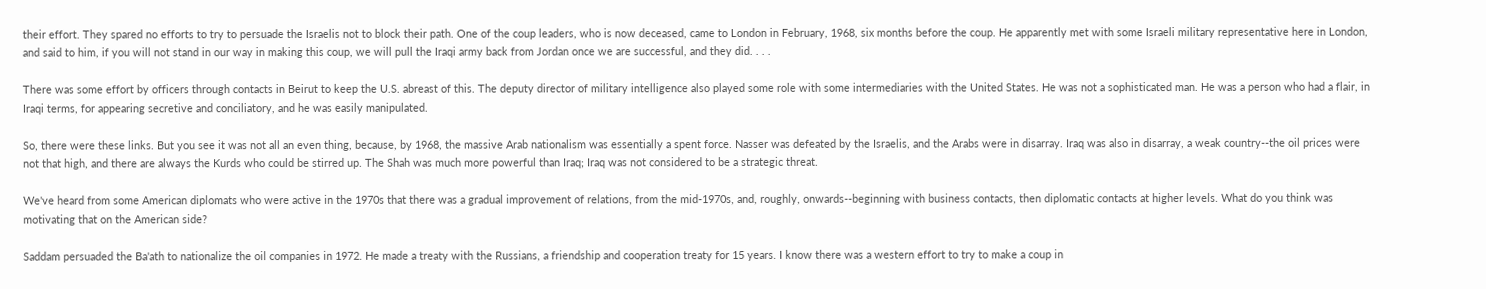their effort. They spared no efforts to try to persuade the Israelis not to block their path. One of the coup leaders, who is now deceased, came to London in February, 1968, six months before the coup. He apparently met with some Israeli military representative here in London, and said to him, if you will not stand in our way in making this coup, we will pull the Iraqi army back from Jordan once we are successful, and they did. . . .

There was some effort by officers through contacts in Beirut to keep the U.S. abreast of this. The deputy director of military intelligence also played some role with some intermediaries with the United States. He was not a sophisticated man. He was a person who had a flair, in Iraqi terms, for appearing secretive and conciliatory, and he was easily manipulated.

So, there were these links. But you see it was not all an even thing, because, by 1968, the massive Arab nationalism was essentially a spent force. Nasser was defeated by the Israelis, and the Arabs were in disarray. Iraq was also in disarray, a weak country--the oil prices were not that high, and there are always the Kurds who could be stirred up. The Shah was much more powerful than Iraq; Iraq was not considered to be a strategic threat.

We've heard from some American diplomats who were active in the 1970s that there was a gradual improvement of relations, from the mid-1970s, and, roughly, onwards--beginning with business contacts, then diplomatic contacts at higher levels. What do you think was motivating that on the American side?

Saddam persuaded the Ba'ath to nationalize the oil companies in 1972. He made a treaty with the Russians, a friendship and cooperation treaty for 15 years. I know there was a western effort to try to make a coup in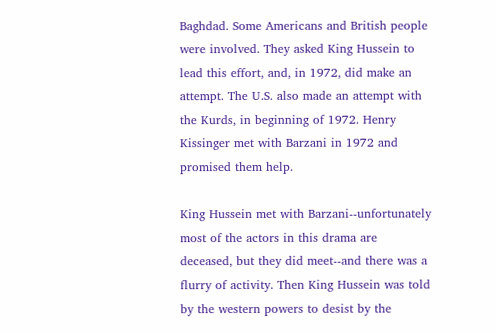Baghdad. Some Americans and British people were involved. They asked King Hussein to lead this effort, and, in 1972, did make an attempt. The U.S. also made an attempt with the Kurds, in beginning of 1972. Henry Kissinger met with Barzani in 1972 and promised them help.

King Hussein met with Barzani--unfortunately most of the actors in this drama are deceased, but they did meet--and there was a flurry of activity. Then King Hussein was told by the western powers to desist by the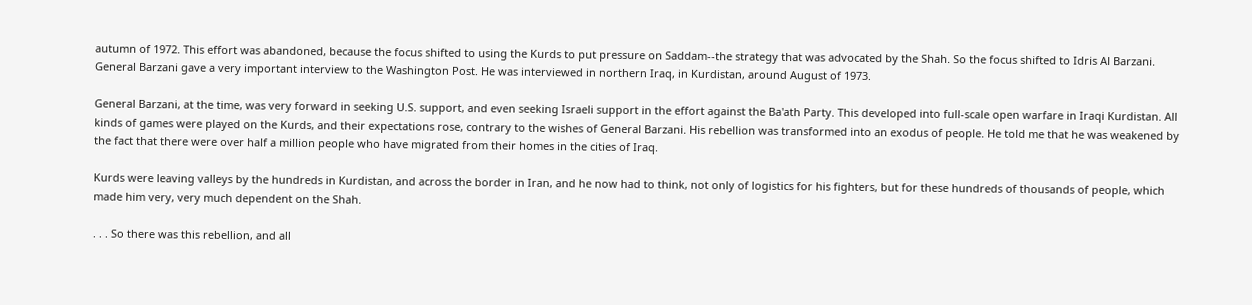autumn of 1972. This effort was abandoned, because the focus shifted to using the Kurds to put pressure on Saddam--the strategy that was advocated by the Shah. So the focus shifted to Idris Al Barzani. General Barzani gave a very important interview to the Washington Post. He was interviewed in northern Iraq, in Kurdistan, around August of 1973.

General Barzani, at the time, was very forward in seeking U.S. support, and even seeking Israeli support in the effort against the Ba'ath Party. This developed into full-scale open warfare in Iraqi Kurdistan. All kinds of games were played on the Kurds, and their expectations rose, contrary to the wishes of General Barzani. His rebellion was transformed into an exodus of people. He told me that he was weakened by the fact that there were over half a million people who have migrated from their homes in the cities of Iraq.

Kurds were leaving valleys by the hundreds in Kurdistan, and across the border in Iran, and he now had to think, not only of logistics for his fighters, but for these hundreds of thousands of people, which made him very, very much dependent on the Shah.

. . . So there was this rebellion, and all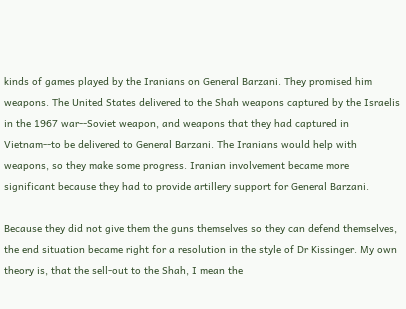kinds of games played by the Iranians on General Barzani. They promised him weapons. The United States delivered to the Shah weapons captured by the Israelis in the 1967 war--Soviet weapon, and weapons that they had captured in Vietnam--to be delivered to General Barzani. The Iranians would help with weapons, so they make some progress. Iranian involvement became more significant because they had to provide artillery support for General Barzani.

Because they did not give them the guns themselves so they can defend themselves, the end situation became right for a resolution in the style of Dr Kissinger. My own theory is, that the sell-out to the Shah, I mean the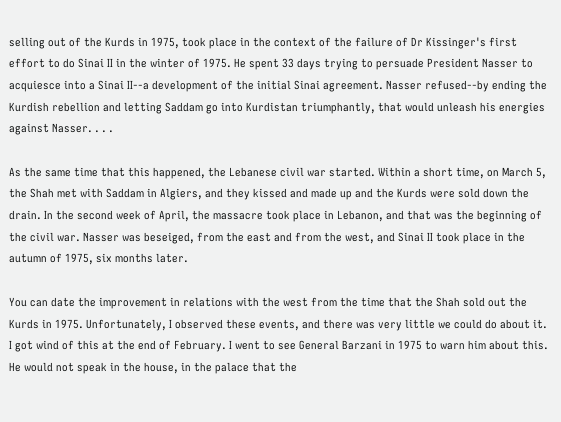selling out of the Kurds in 1975, took place in the context of the failure of Dr Kissinger's first effort to do Sinai II in the winter of 1975. He spent 33 days trying to persuade President Nasser to acquiesce into a Sinai II--a development of the initial Sinai agreement. Nasser refused--by ending the Kurdish rebellion and letting Saddam go into Kurdistan triumphantly, that would unleash his energies against Nasser. . . .

As the same time that this happened, the Lebanese civil war started. Within a short time, on March 5, the Shah met with Saddam in Algiers, and they kissed and made up and the Kurds were sold down the drain. In the second week of April, the massacre took place in Lebanon, and that was the beginning of the civil war. Nasser was beseiged, from the east and from the west, and Sinai II took place in the autumn of 1975, six months later.

You can date the improvement in relations with the west from the time that the Shah sold out the Kurds in 1975. Unfortunately, I observed these events, and there was very little we could do about it. I got wind of this at the end of February. I went to see General Barzani in 1975 to warn him about this. He would not speak in the house, in the palace that the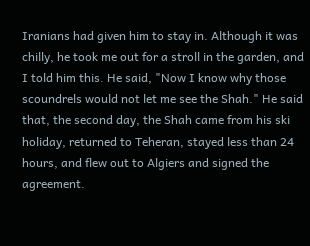Iranians had given him to stay in. Although it was chilly, he took me out for a stroll in the garden, and I told him this. He said, "Now I know why those scoundrels would not let me see the Shah." He said that, the second day, the Shah came from his ski holiday, returned to Teheran, stayed less than 24 hours, and flew out to Algiers and signed the agreement.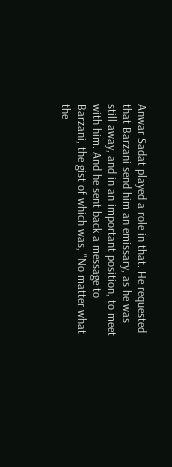Anwar Sadat played a role in that. He requested that Barzani send him an emissary, as he was still away, and in an important position, to meet with him. And he sent back a message to Barzani, the gist of which was, "No matter what the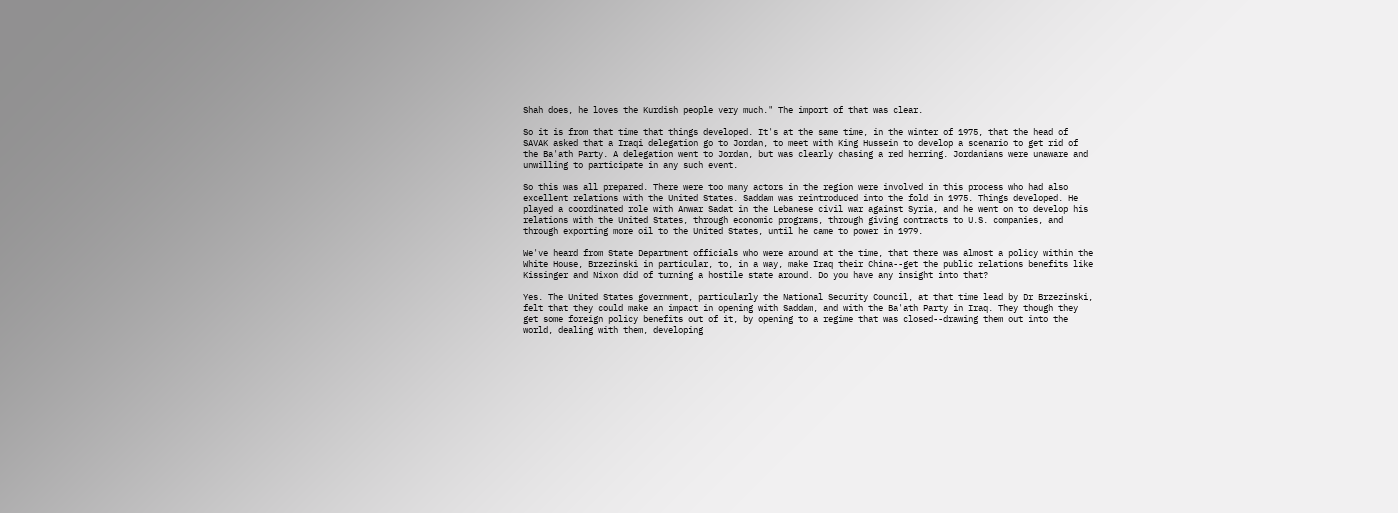Shah does, he loves the Kurdish people very much." The import of that was clear.

So it is from that time that things developed. It's at the same time, in the winter of 1975, that the head of SAVAK asked that a Iraqi delegation go to Jordan, to meet with King Hussein to develop a scenario to get rid of the Ba'ath Party. A delegation went to Jordan, but was clearly chasing a red herring. Jordanians were unaware and unwilling to participate in any such event.

So this was all prepared. There were too many actors in the region were involved in this process who had also excellent relations with the United States. Saddam was reintroduced into the fold in 1975. Things developed. He played a coordinated role with Anwar Sadat in the Lebanese civil war against Syria, and he went on to develop his relations with the United States, through economic programs, through giving contracts to U.S. companies, and through exporting more oil to the United States, until he came to power in 1979.

We've heard from State Department officials who were around at the time, that there was almost a policy within the White House, Brzezinski in particular, to, in a way, make Iraq their China--get the public relations benefits like Kissinger and Nixon did of turning a hostile state around. Do you have any insight into that?

Yes. The United States government, particularly the National Security Council, at that time lead by Dr Brzezinski, felt that they could make an impact in opening with Saddam, and with the Ba'ath Party in Iraq. They though they get some foreign policy benefits out of it, by opening to a regime that was closed--drawing them out into the world, dealing with them, developing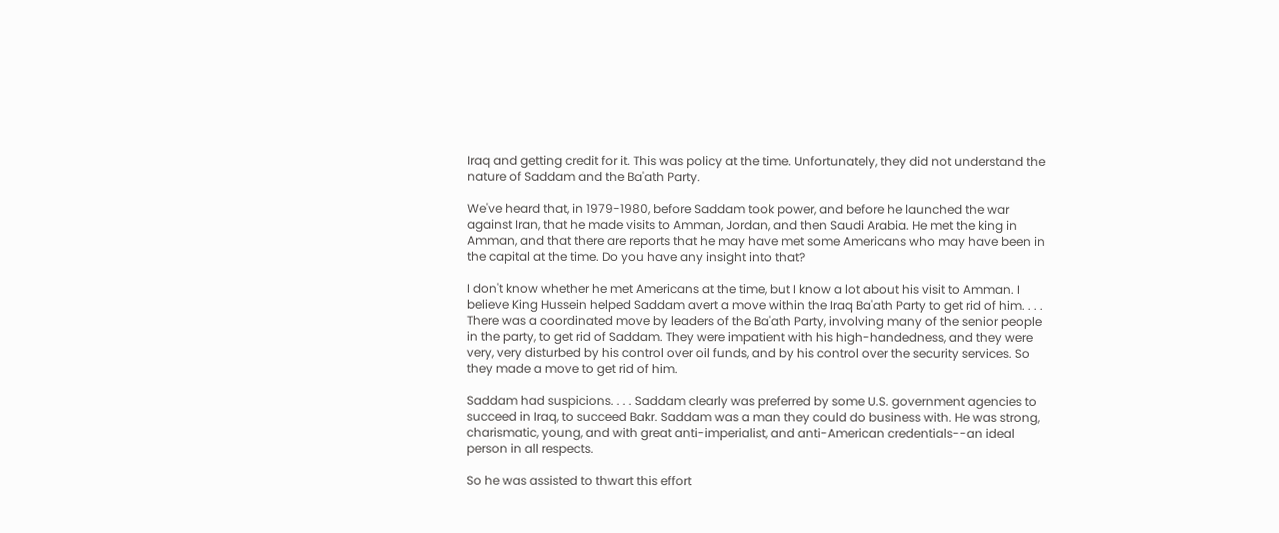Iraq and getting credit for it. This was policy at the time. Unfortunately, they did not understand the nature of Saddam and the Ba'ath Party.

We've heard that, in 1979-1980, before Saddam took power, and before he launched the war against Iran, that he made visits to Amman, Jordan, and then Saudi Arabia. He met the king in Amman, and that there are reports that he may have met some Americans who may have been in the capital at the time. Do you have any insight into that?

I don't know whether he met Americans at the time, but I know a lot about his visit to Amman. I believe King Hussein helped Saddam avert a move within the Iraq Ba'ath Party to get rid of him. . . . There was a coordinated move by leaders of the Ba'ath Party, involving many of the senior people in the party, to get rid of Saddam. They were impatient with his high-handedness, and they were very, very disturbed by his control over oil funds, and by his control over the security services. So they made a move to get rid of him.

Saddam had suspicions. . . . Saddam clearly was preferred by some U.S. government agencies to succeed in Iraq, to succeed Bakr. Saddam was a man they could do business with. He was strong, charismatic, young, and with great anti-imperialist, and anti-American credentials--an ideal person in all respects.

So he was assisted to thwart this effort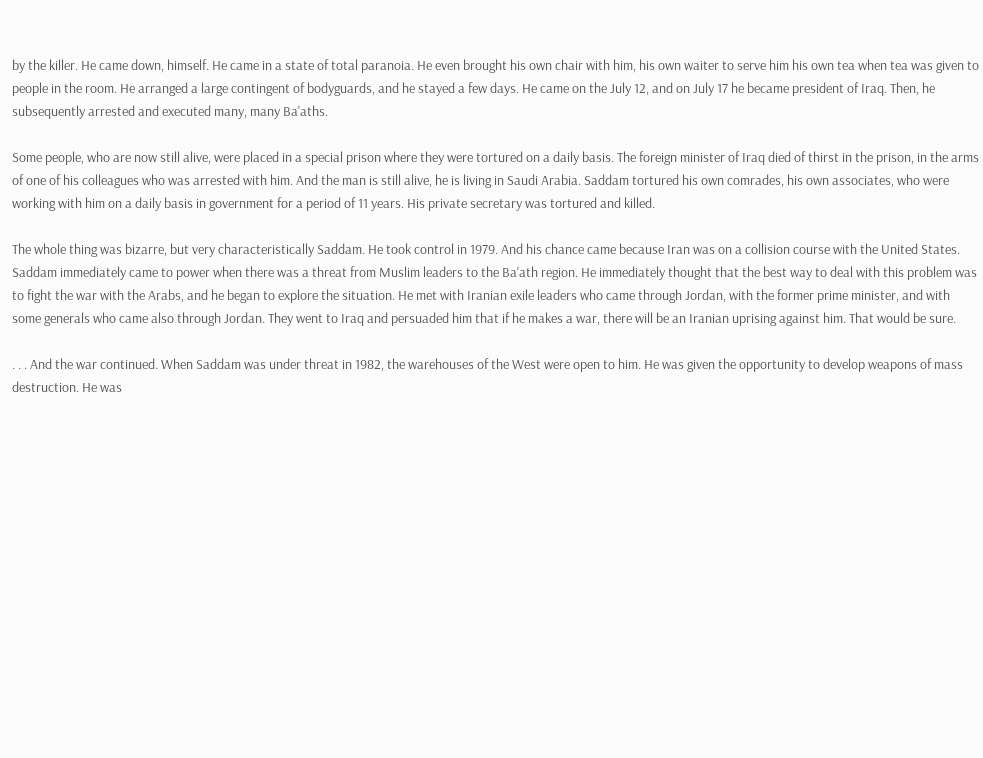by the killer. He came down, himself. He came in a state of total paranoia. He even brought his own chair with him, his own waiter to serve him his own tea when tea was given to people in the room. He arranged a large contingent of bodyguards, and he stayed a few days. He came on the July 12, and on July 17 he became president of Iraq. Then, he subsequently arrested and executed many, many Ba'aths.

Some people, who are now still alive, were placed in a special prison where they were tortured on a daily basis. The foreign minister of Iraq died of thirst in the prison, in the arms of one of his colleagues who was arrested with him. And the man is still alive, he is living in Saudi Arabia. Saddam tortured his own comrades, his own associates, who were working with him on a daily basis in government for a period of 11 years. His private secretary was tortured and killed.

The whole thing was bizarre, but very characteristically Saddam. He took control in 1979. And his chance came because Iran was on a collision course with the United States. Saddam immediately came to power when there was a threat from Muslim leaders to the Ba'ath region. He immediately thought that the best way to deal with this problem was to fight the war with the Arabs, and he began to explore the situation. He met with Iranian exile leaders who came through Jordan, with the former prime minister, and with some generals who came also through Jordan. They went to Iraq and persuaded him that if he makes a war, there will be an Iranian uprising against him. That would be sure.

. . . And the war continued. When Saddam was under threat in 1982, the warehouses of the West were open to him. He was given the opportunity to develop weapons of mass destruction. He was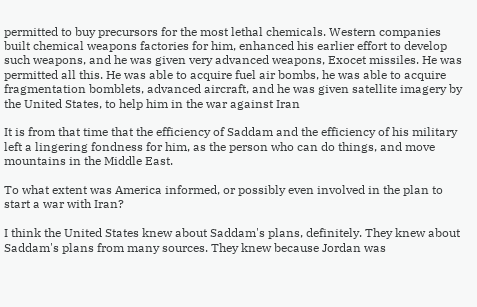permitted to buy precursors for the most lethal chemicals. Western companies built chemical weapons factories for him, enhanced his earlier effort to develop such weapons, and he was given very advanced weapons, Exocet missiles. He was permitted all this. He was able to acquire fuel air bombs, he was able to acquire fragmentation bomblets, advanced aircraft, and he was given satellite imagery by the United States, to help him in the war against Iran

It is from that time that the efficiency of Saddam and the efficiency of his military left a lingering fondness for him, as the person who can do things, and move mountains in the Middle East.

To what extent was America informed, or possibly even involved in the plan to start a war with Iran?

I think the United States knew about Saddam's plans, definitely. They knew about Saddam's plans from many sources. They knew because Jordan was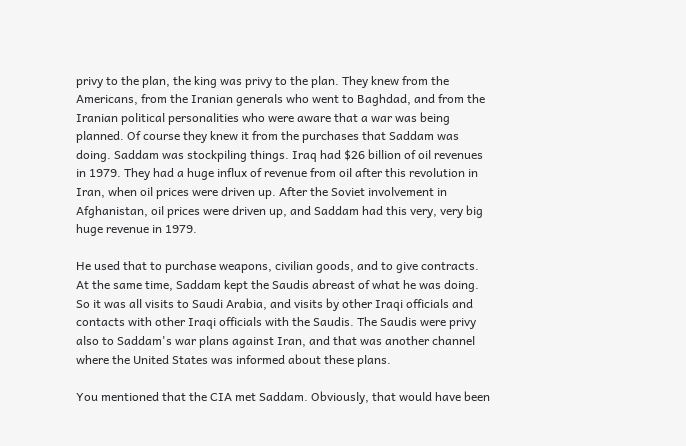privy to the plan, the king was privy to the plan. They knew from the Americans, from the Iranian generals who went to Baghdad, and from the Iranian political personalities who were aware that a war was being planned. Of course they knew it from the purchases that Saddam was doing. Saddam was stockpiling things. Iraq had $26 billion of oil revenues in 1979. They had a huge influx of revenue from oil after this revolution in Iran, when oil prices were driven up. After the Soviet involvement in Afghanistan, oil prices were driven up, and Saddam had this very, very big huge revenue in 1979.

He used that to purchase weapons, civilian goods, and to give contracts. At the same time, Saddam kept the Saudis abreast of what he was doing. So it was all visits to Saudi Arabia, and visits by other Iraqi officials and contacts with other Iraqi officials with the Saudis. The Saudis were privy also to Saddam's war plans against Iran, and that was another channel where the United States was informed about these plans.

You mentioned that the CIA met Saddam. Obviously, that would have been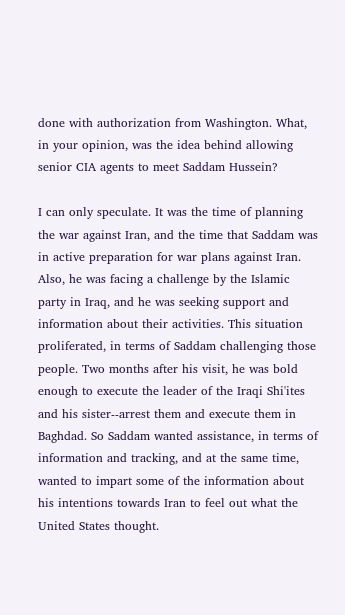done with authorization from Washington. What, in your opinion, was the idea behind allowing senior CIA agents to meet Saddam Hussein?

I can only speculate. It was the time of planning the war against Iran, and the time that Saddam was in active preparation for war plans against Iran. Also, he was facing a challenge by the Islamic party in Iraq, and he was seeking support and information about their activities. This situation proliferated, in terms of Saddam challenging those people. Two months after his visit, he was bold enough to execute the leader of the Iraqi Shi'ites and his sister--arrest them and execute them in Baghdad. So Saddam wanted assistance, in terms of information and tracking, and at the same time, wanted to impart some of the information about his intentions towards Iran to feel out what the United States thought.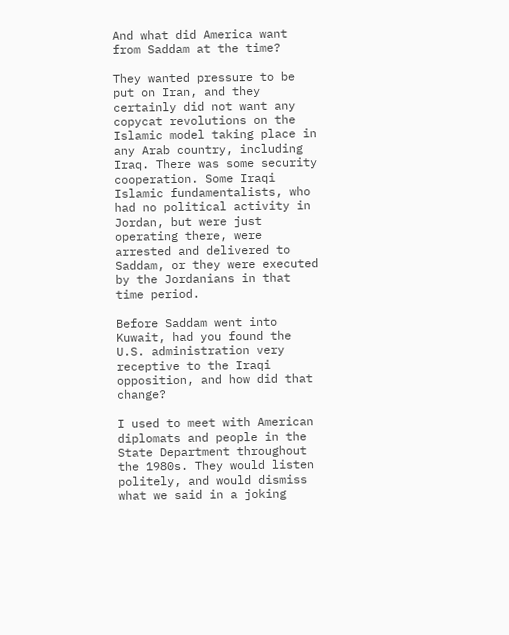And what did America want from Saddam at the time?

They wanted pressure to be put on Iran, and they certainly did not want any copycat revolutions on the Islamic model taking place in any Arab country, including Iraq. There was some security cooperation. Some Iraqi Islamic fundamentalists, who had no political activity in Jordan, but were just operating there, were arrested and delivered to Saddam, or they were executed by the Jordanians in that time period.

Before Saddam went into Kuwait, had you found the U.S. administration very receptive to the Iraqi opposition, and how did that change?

I used to meet with American diplomats and people in the State Department throughout the 1980s. They would listen politely, and would dismiss what we said in a joking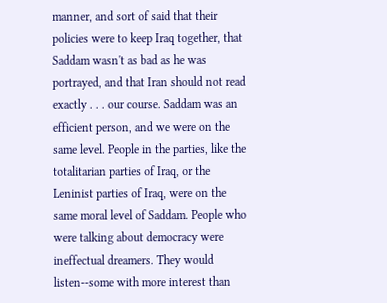manner, and sort of said that their policies were to keep Iraq together, that Saddam wasn't as bad as he was portrayed, and that Iran should not read exactly . . . our course. Saddam was an efficient person, and we were on the same level. People in the parties, like the totalitarian parties of Iraq, or the Leninist parties of Iraq, were on the same moral level of Saddam. People who were talking about democracy were ineffectual dreamers. They would listen--some with more interest than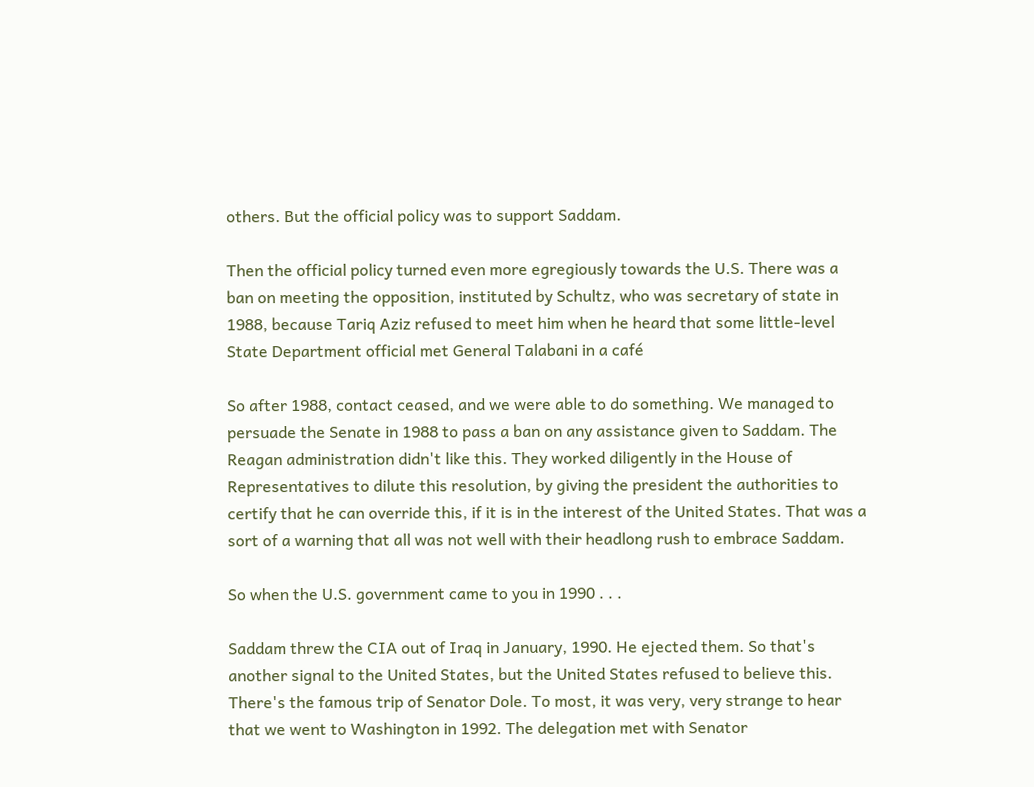others. But the official policy was to support Saddam.

Then the official policy turned even more egregiously towards the U.S. There was a ban on meeting the opposition, instituted by Schultz, who was secretary of state in 1988, because Tariq Aziz refused to meet him when he heard that some little-level State Department official met General Talabani in a café

So after 1988, contact ceased, and we were able to do something. We managed to persuade the Senate in 1988 to pass a ban on any assistance given to Saddam. The Reagan administration didn't like this. They worked diligently in the House of Representatives to dilute this resolution, by giving the president the authorities to certify that he can override this, if it is in the interest of the United States. That was a sort of a warning that all was not well with their headlong rush to embrace Saddam.

So when the U.S. government came to you in 1990 . . .

Saddam threw the CIA out of Iraq in January, 1990. He ejected them. So that's another signal to the United States, but the United States refused to believe this. There's the famous trip of Senator Dole. To most, it was very, very strange to hear that we went to Washington in 1992. The delegation met with Senator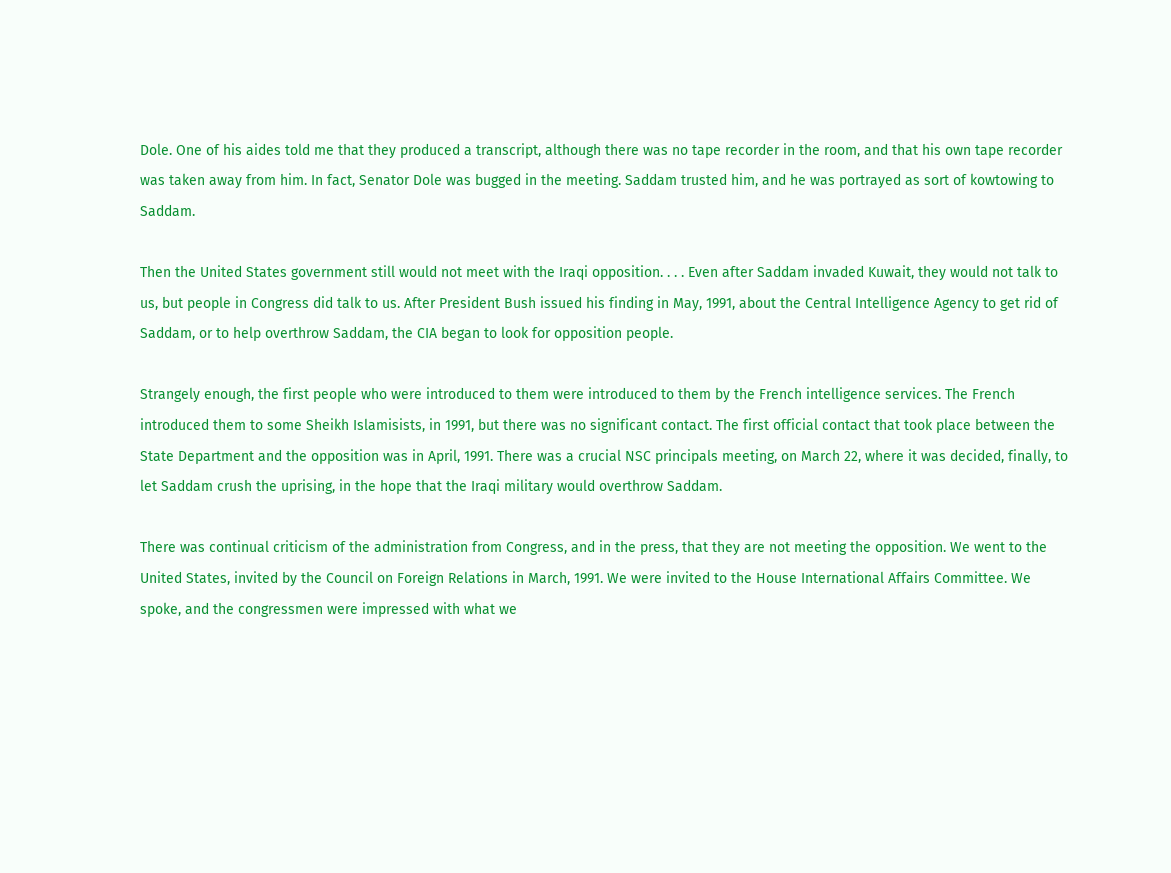Dole. One of his aides told me that they produced a transcript, although there was no tape recorder in the room, and that his own tape recorder was taken away from him. In fact, Senator Dole was bugged in the meeting. Saddam trusted him, and he was portrayed as sort of kowtowing to Saddam.

Then the United States government still would not meet with the Iraqi opposition. . . . Even after Saddam invaded Kuwait, they would not talk to us, but people in Congress did talk to us. After President Bush issued his finding in May, 1991, about the Central Intelligence Agency to get rid of Saddam, or to help overthrow Saddam, the CIA began to look for opposition people.

Strangely enough, the first people who were introduced to them were introduced to them by the French intelligence services. The French introduced them to some Sheikh Islamisists, in 1991, but there was no significant contact. The first official contact that took place between the State Department and the opposition was in April, 1991. There was a crucial NSC principals meeting, on March 22, where it was decided, finally, to let Saddam crush the uprising, in the hope that the Iraqi military would overthrow Saddam.

There was continual criticism of the administration from Congress, and in the press, that they are not meeting the opposition. We went to the United States, invited by the Council on Foreign Relations in March, 1991. We were invited to the House International Affairs Committee. We spoke, and the congressmen were impressed with what we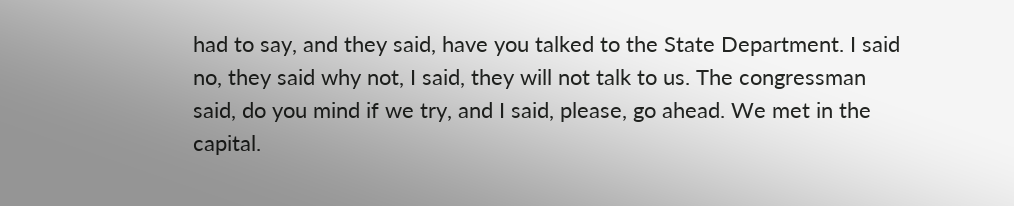had to say, and they said, have you talked to the State Department. I said no, they said why not, I said, they will not talk to us. The congressman said, do you mind if we try, and I said, please, go ahead. We met in the capital.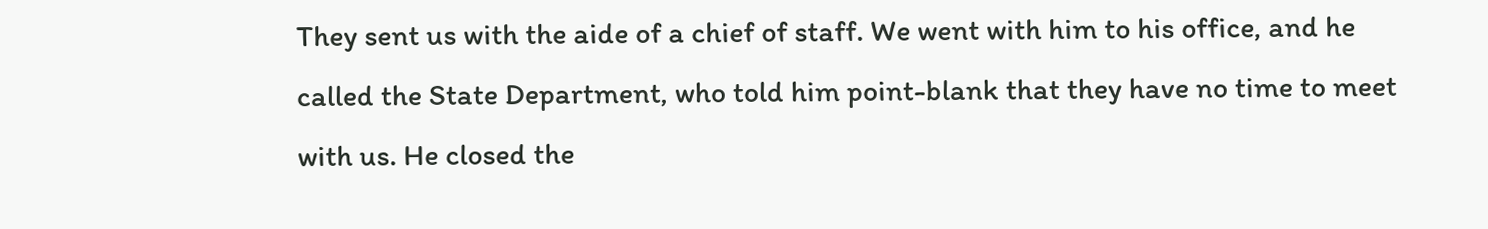They sent us with the aide of a chief of staff. We went with him to his office, and he called the State Department, who told him point-blank that they have no time to meet with us. He closed the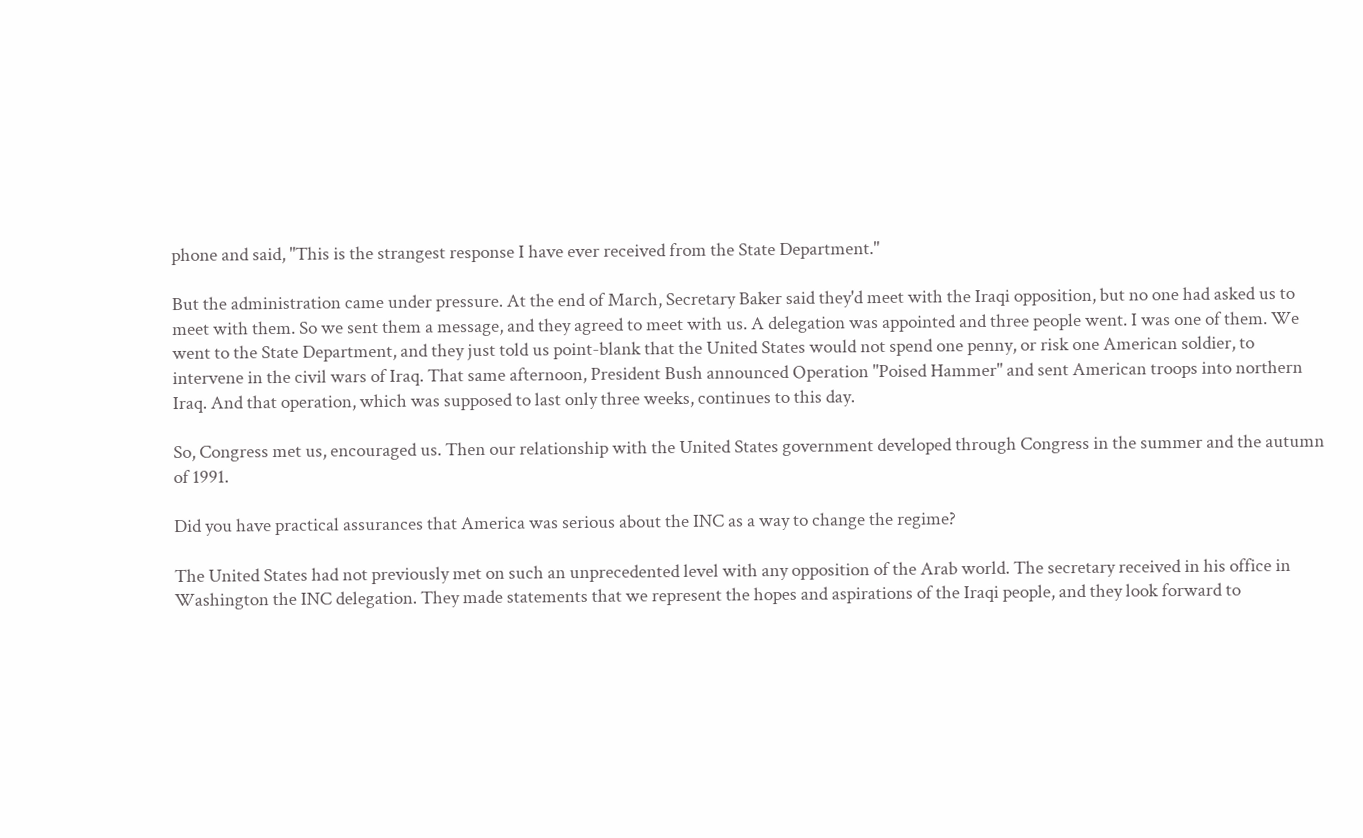phone and said, "This is the strangest response I have ever received from the State Department."

But the administration came under pressure. At the end of March, Secretary Baker said they'd meet with the Iraqi opposition, but no one had asked us to meet with them. So we sent them a message, and they agreed to meet with us. A delegation was appointed and three people went. I was one of them. We went to the State Department, and they just told us point-blank that the United States would not spend one penny, or risk one American soldier, to intervene in the civil wars of Iraq. That same afternoon, President Bush announced Operation "Poised Hammer" and sent American troops into northern Iraq. And that operation, which was supposed to last only three weeks, continues to this day.

So, Congress met us, encouraged us. Then our relationship with the United States government developed through Congress in the summer and the autumn of 1991.

Did you have practical assurances that America was serious about the INC as a way to change the regime?

The United States had not previously met on such an unprecedented level with any opposition of the Arab world. The secretary received in his office in Washington the INC delegation. They made statements that we represent the hopes and aspirations of the Iraqi people, and they look forward to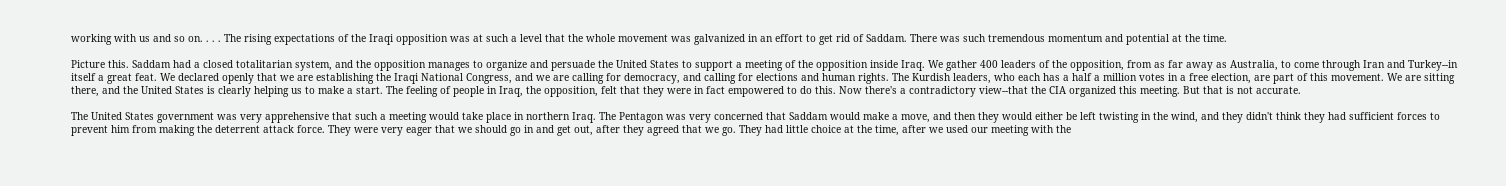working with us and so on. . . . The rising expectations of the Iraqi opposition was at such a level that the whole movement was galvanized in an effort to get rid of Saddam. There was such tremendous momentum and potential at the time.

Picture this. Saddam had a closed totalitarian system, and the opposition manages to organize and persuade the United States to support a meeting of the opposition inside Iraq. We gather 400 leaders of the opposition, from as far away as Australia, to come through Iran and Turkey--in itself a great feat. We declared openly that we are establishing the Iraqi National Congress, and we are calling for democracy, and calling for elections and human rights. The Kurdish leaders, who each has a half a million votes in a free election, are part of this movement. We are sitting there, and the United States is clearly helping us to make a start. The feeling of people in Iraq, the opposition, felt that they were in fact empowered to do this. Now there's a contradictory view--that the CIA organized this meeting. But that is not accurate.

The United States government was very apprehensive that such a meeting would take place in northern Iraq. The Pentagon was very concerned that Saddam would make a move, and then they would either be left twisting in the wind, and they didn't think they had sufficient forces to prevent him from making the deterrent attack force. They were very eager that we should go in and get out, after they agreed that we go. They had little choice at the time, after we used our meeting with the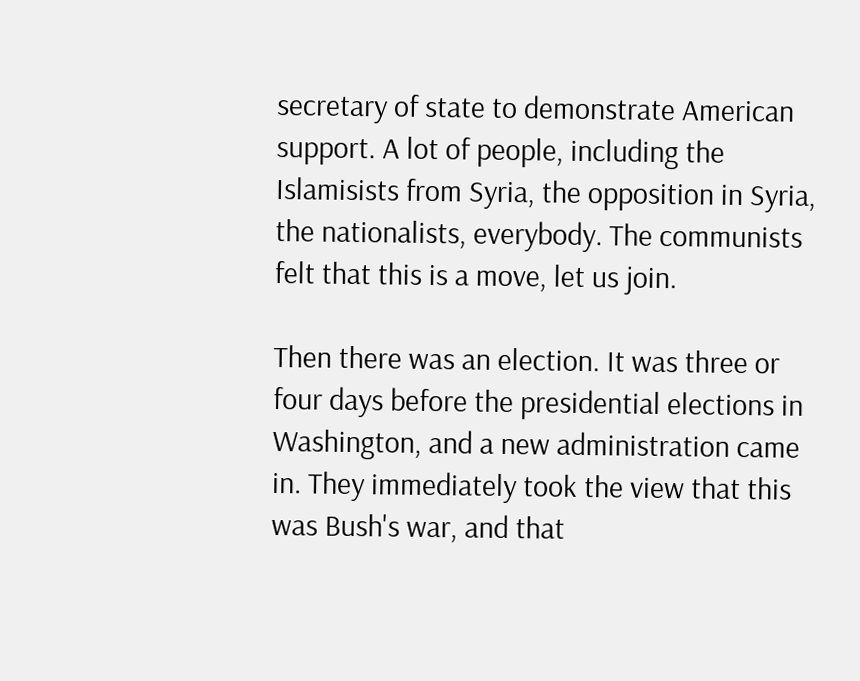secretary of state to demonstrate American support. A lot of people, including the Islamisists from Syria, the opposition in Syria, the nationalists, everybody. The communists felt that this is a move, let us join.

Then there was an election. It was three or four days before the presidential elections in Washington, and a new administration came in. They immediately took the view that this was Bush's war, and that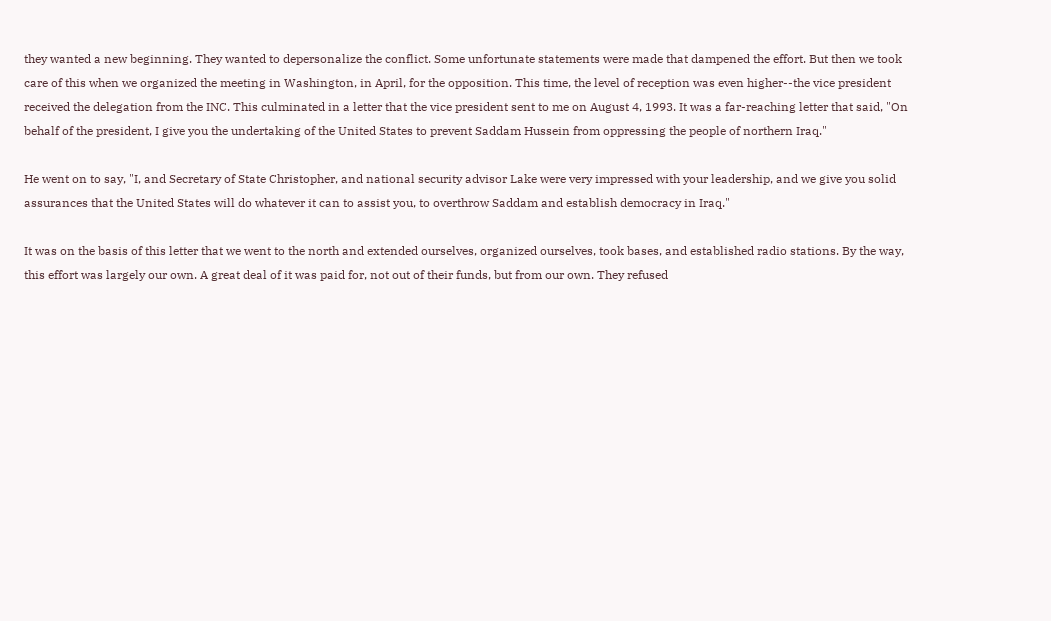they wanted a new beginning. They wanted to depersonalize the conflict. Some unfortunate statements were made that dampened the effort. But then we took care of this when we organized the meeting in Washington, in April, for the opposition. This time, the level of reception was even higher--the vice president received the delegation from the INC. This culminated in a letter that the vice president sent to me on August 4, 1993. It was a far-reaching letter that said, "On behalf of the president, I give you the undertaking of the United States to prevent Saddam Hussein from oppressing the people of northern Iraq."

He went on to say, "I, and Secretary of State Christopher, and national security advisor Lake were very impressed with your leadership, and we give you solid assurances that the United States will do whatever it can to assist you, to overthrow Saddam and establish democracy in Iraq."

It was on the basis of this letter that we went to the north and extended ourselves, organized ourselves, took bases, and established radio stations. By the way, this effort was largely our own. A great deal of it was paid for, not out of their funds, but from our own. They refused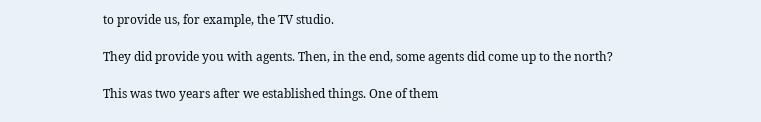to provide us, for example, the TV studio.

They did provide you with agents. Then, in the end, some agents did come up to the north?

This was two years after we established things. One of them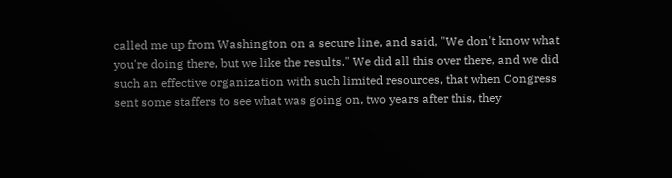called me up from Washington on a secure line, and said, "We don't know what you're doing there, but we like the results." We did all this over there, and we did such an effective organization with such limited resources, that when Congress sent some staffers to see what was going on, two years after this, they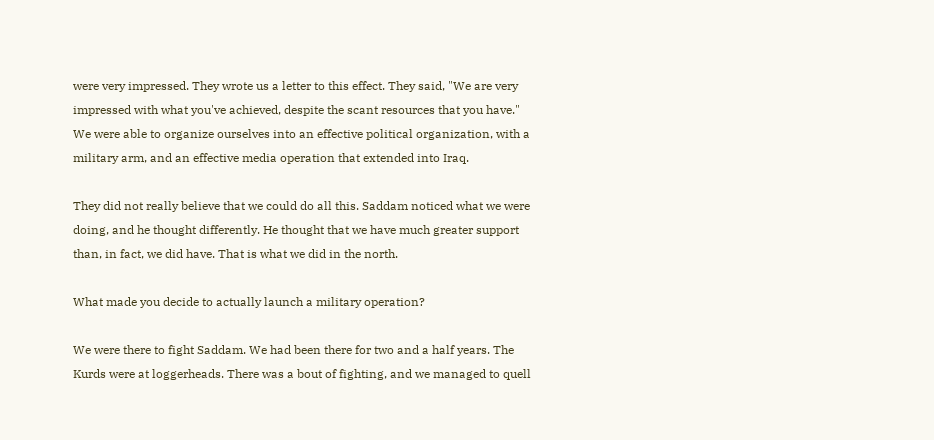were very impressed. They wrote us a letter to this effect. They said, "We are very impressed with what you've achieved, despite the scant resources that you have." We were able to organize ourselves into an effective political organization, with a military arm, and an effective media operation that extended into Iraq.

They did not really believe that we could do all this. Saddam noticed what we were doing, and he thought differently. He thought that we have much greater support than, in fact, we did have. That is what we did in the north.

What made you decide to actually launch a military operation?

We were there to fight Saddam. We had been there for two and a half years. The Kurds were at loggerheads. There was a bout of fighting, and we managed to quell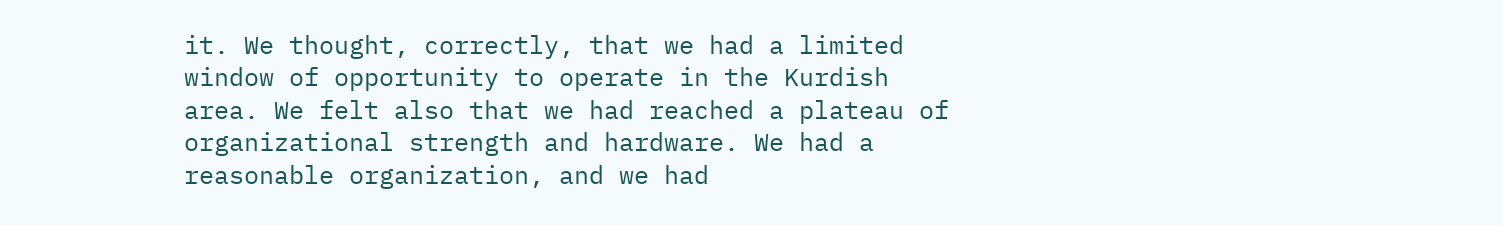it. We thought, correctly, that we had a limited window of opportunity to operate in the Kurdish area. We felt also that we had reached a plateau of organizational strength and hardware. We had a reasonable organization, and we had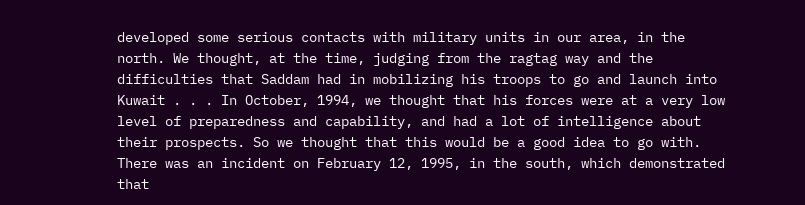developed some serious contacts with military units in our area, in the north. We thought, at the time, judging from the ragtag way and the difficulties that Saddam had in mobilizing his troops to go and launch into Kuwait . . . In October, 1994, we thought that his forces were at a very low level of preparedness and capability, and had a lot of intelligence about their prospects. So we thought that this would be a good idea to go with. There was an incident on February 12, 1995, in the south, which demonstrated that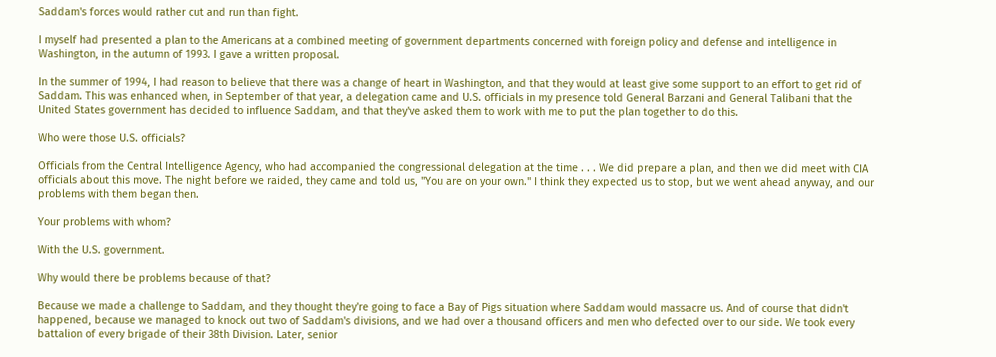Saddam's forces would rather cut and run than fight.

I myself had presented a plan to the Americans at a combined meeting of government departments concerned with foreign policy and defense and intelligence in Washington, in the autumn of 1993. I gave a written proposal.

In the summer of 1994, I had reason to believe that there was a change of heart in Washington, and that they would at least give some support to an effort to get rid of Saddam. This was enhanced when, in September of that year, a delegation came and U.S. officials in my presence told General Barzani and General Talibani that the United States government has decided to influence Saddam, and that they've asked them to work with me to put the plan together to do this.

Who were those U.S. officials?

Officials from the Central Intelligence Agency, who had accompanied the congressional delegation at the time . . . We did prepare a plan, and then we did meet with CIA officials about this move. The night before we raided, they came and told us, "You are on your own." I think they expected us to stop, but we went ahead anyway, and our problems with them began then.

Your problems with whom?

With the U.S. government.

Why would there be problems because of that?

Because we made a challenge to Saddam, and they thought they're going to face a Bay of Pigs situation where Saddam would massacre us. And of course that didn't happened, because we managed to knock out two of Saddam's divisions, and we had over a thousand officers and men who defected over to our side. We took every battalion of every brigade of their 38th Division. Later, senior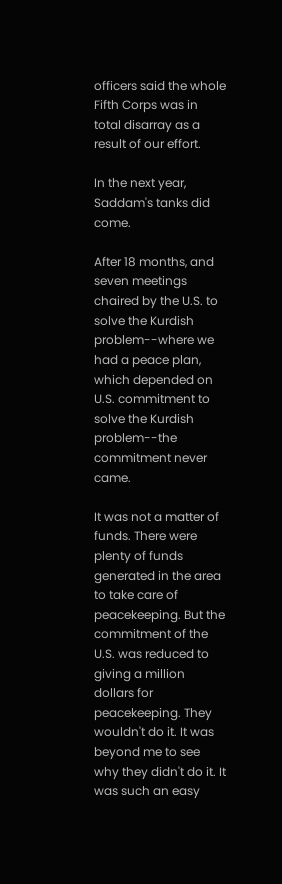officers said the whole Fifth Corps was in total disarray as a result of our effort.

In the next year, Saddam's tanks did come.

After 18 months, and seven meetings chaired by the U.S. to solve the Kurdish problem--where we had a peace plan, which depended on U.S. commitment to solve the Kurdish problem--the commitment never came.

It was not a matter of funds. There were plenty of funds generated in the area to take care of peacekeeping. But the commitment of the U.S. was reduced to giving a million dollars for peacekeeping. They wouldn't do it. It was beyond me to see why they didn't do it. It was such an easy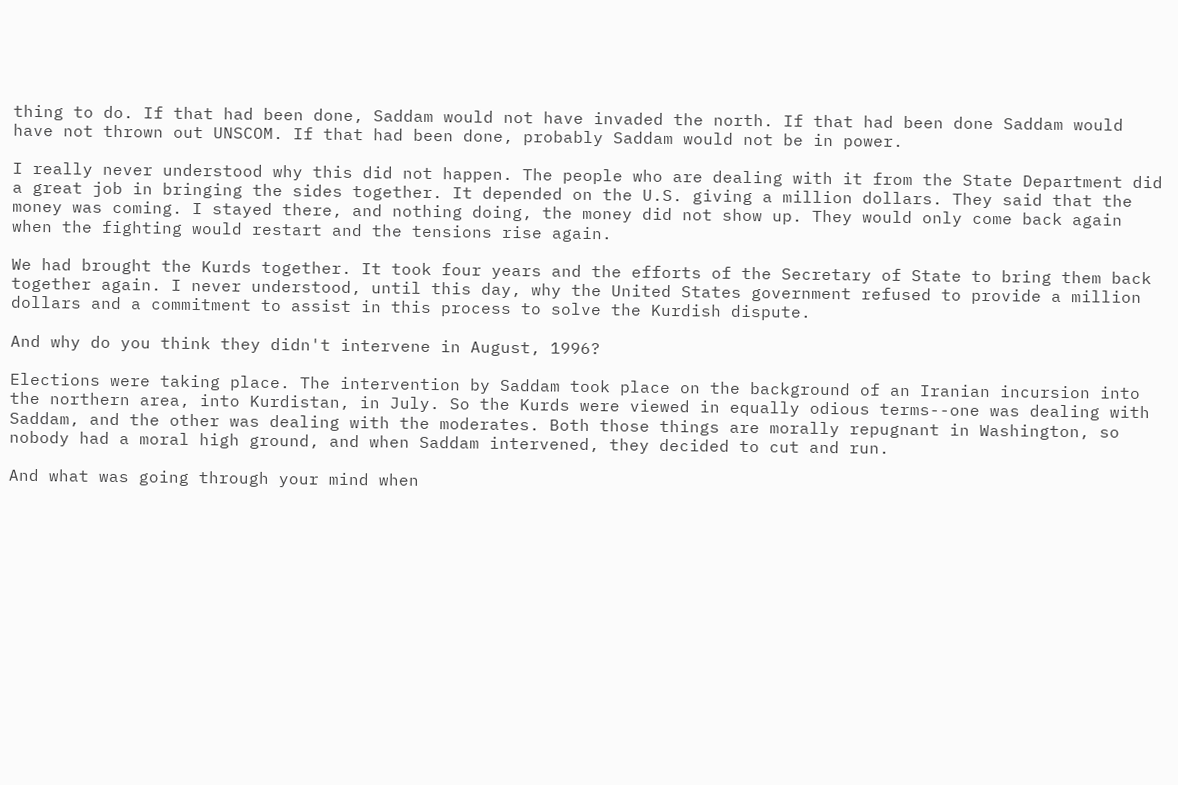thing to do. If that had been done, Saddam would not have invaded the north. If that had been done Saddam would have not thrown out UNSCOM. If that had been done, probably Saddam would not be in power.

I really never understood why this did not happen. The people who are dealing with it from the State Department did a great job in bringing the sides together. It depended on the U.S. giving a million dollars. They said that the money was coming. I stayed there, and nothing doing, the money did not show up. They would only come back again when the fighting would restart and the tensions rise again.

We had brought the Kurds together. It took four years and the efforts of the Secretary of State to bring them back together again. I never understood, until this day, why the United States government refused to provide a million dollars and a commitment to assist in this process to solve the Kurdish dispute.

And why do you think they didn't intervene in August, 1996?

Elections were taking place. The intervention by Saddam took place on the background of an Iranian incursion into the northern area, into Kurdistan, in July. So the Kurds were viewed in equally odious terms--one was dealing with Saddam, and the other was dealing with the moderates. Both those things are morally repugnant in Washington, so nobody had a moral high ground, and when Saddam intervened, they decided to cut and run.

And what was going through your mind when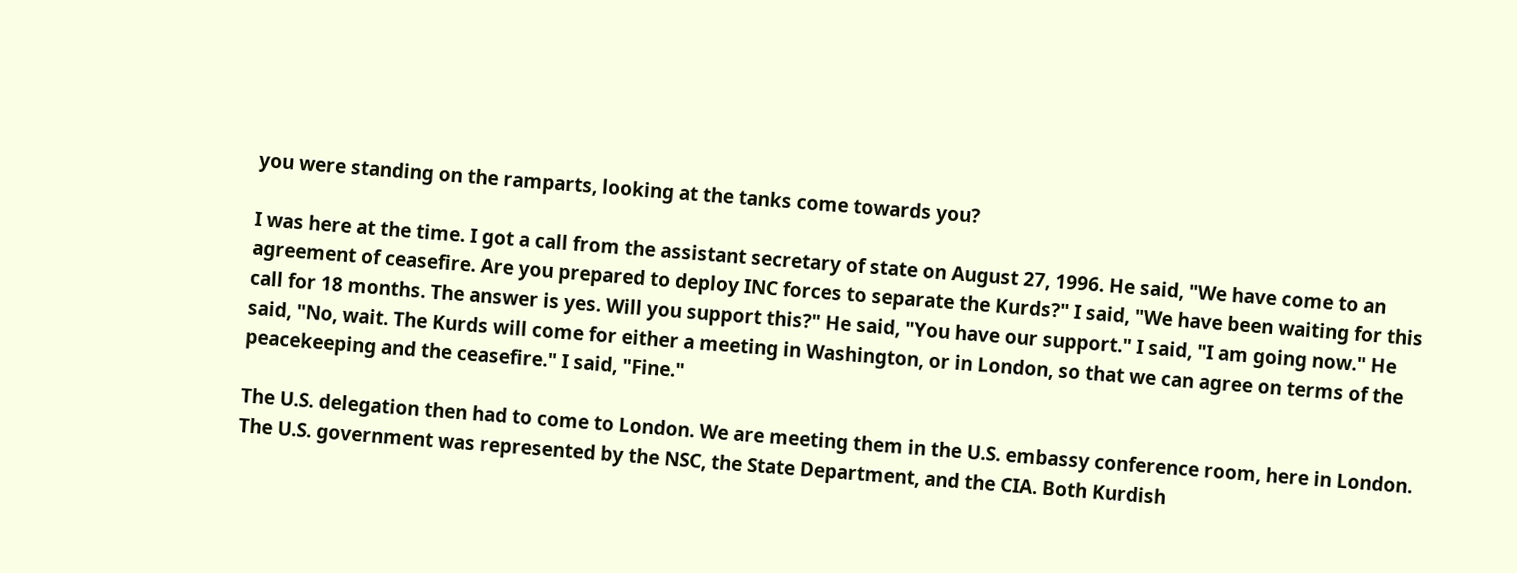you were standing on the ramparts, looking at the tanks come towards you?

I was here at the time. I got a call from the assistant secretary of state on August 27, 1996. He said, "We have come to an agreement of ceasefire. Are you prepared to deploy INC forces to separate the Kurds?" I said, "We have been waiting for this call for 18 months. The answer is yes. Will you support this?" He said, "You have our support." I said, "I am going now." He said, "No, wait. The Kurds will come for either a meeting in Washington, or in London, so that we can agree on terms of the peacekeeping and the ceasefire." I said, "Fine."

The U.S. delegation then had to come to London. We are meeting them in the U.S. embassy conference room, here in London. The U.S. government was represented by the NSC, the State Department, and the CIA. Both Kurdish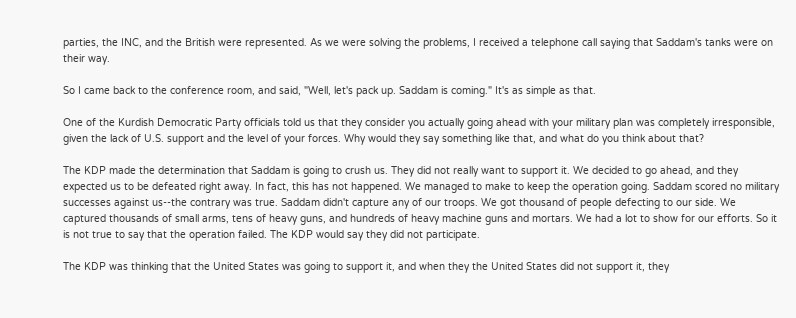parties, the INC, and the British were represented. As we were solving the problems, I received a telephone call saying that Saddam's tanks were on their way.

So I came back to the conference room, and said, "Well, let's pack up. Saddam is coming." It's as simple as that.

One of the Kurdish Democratic Party officials told us that they consider you actually going ahead with your military plan was completely irresponsible, given the lack of U.S. support and the level of your forces. Why would they say something like that, and what do you think about that?

The KDP made the determination that Saddam is going to crush us. They did not really want to support it. We decided to go ahead, and they expected us to be defeated right away. In fact, this has not happened. We managed to make to keep the operation going. Saddam scored no military successes against us--the contrary was true. Saddam didn't capture any of our troops. We got thousand of people defecting to our side. We captured thousands of small arms, tens of heavy guns, and hundreds of heavy machine guns and mortars. We had a lot to show for our efforts. So it is not true to say that the operation failed. The KDP would say they did not participate.

The KDP was thinking that the United States was going to support it, and when they the United States did not support it, they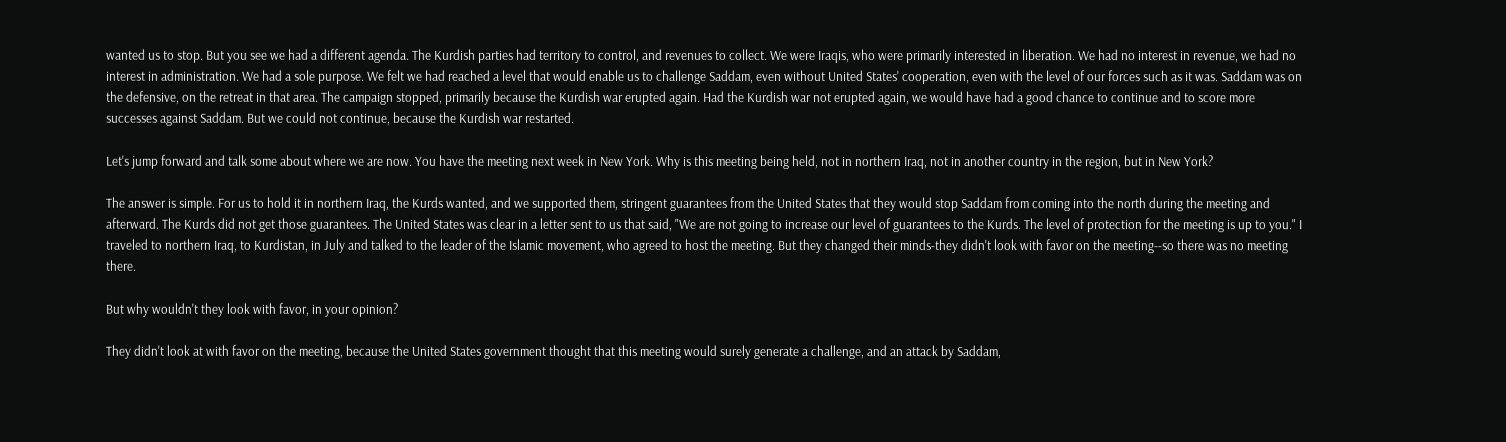wanted us to stop. But you see we had a different agenda. The Kurdish parties had territory to control, and revenues to collect. We were Iraqis, who were primarily interested in liberation. We had no interest in revenue, we had no interest in administration. We had a sole purpose. We felt we had reached a level that would enable us to challenge Saddam, even without United States' cooperation, even with the level of our forces such as it was. Saddam was on the defensive, on the retreat in that area. The campaign stopped, primarily because the Kurdish war erupted again. Had the Kurdish war not erupted again, we would have had a good chance to continue and to score more successes against Saddam. But we could not continue, because the Kurdish war restarted.

Let's jump forward and talk some about where we are now. You have the meeting next week in New York. Why is this meeting being held, not in northern Iraq, not in another country in the region, but in New York?

The answer is simple. For us to hold it in northern Iraq, the Kurds wanted, and we supported them, stringent guarantees from the United States that they would stop Saddam from coming into the north during the meeting and afterward. The Kurds did not get those guarantees. The United States was clear in a letter sent to us that said, "We are not going to increase our level of guarantees to the Kurds. The level of protection for the meeting is up to you." I traveled to northern Iraq, to Kurdistan, in July and talked to the leader of the Islamic movement, who agreed to host the meeting. But they changed their minds-they didn't look with favor on the meeting--so there was no meeting there.

But why wouldn't they look with favor, in your opinion?

They didn't look at with favor on the meeting, because the United States government thought that this meeting would surely generate a challenge, and an attack by Saddam,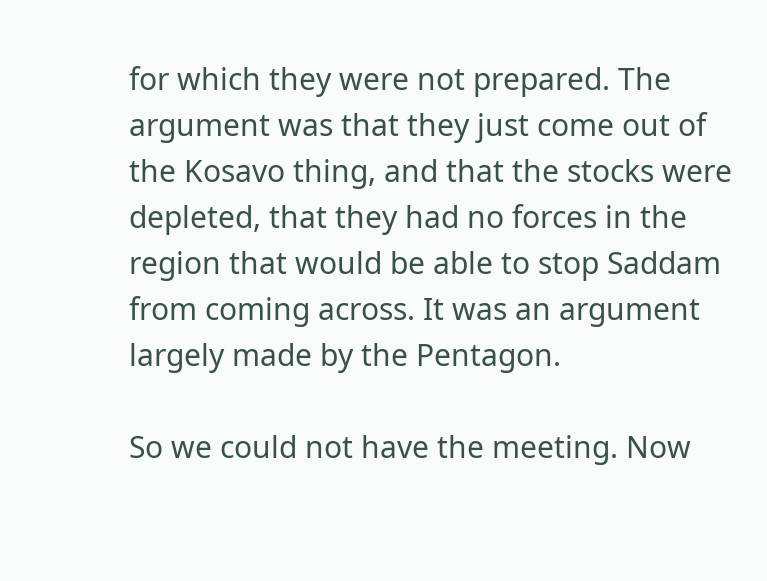for which they were not prepared. The argument was that they just come out of the Kosavo thing, and that the stocks were depleted, that they had no forces in the region that would be able to stop Saddam from coming across. It was an argument largely made by the Pentagon.

So we could not have the meeting. Now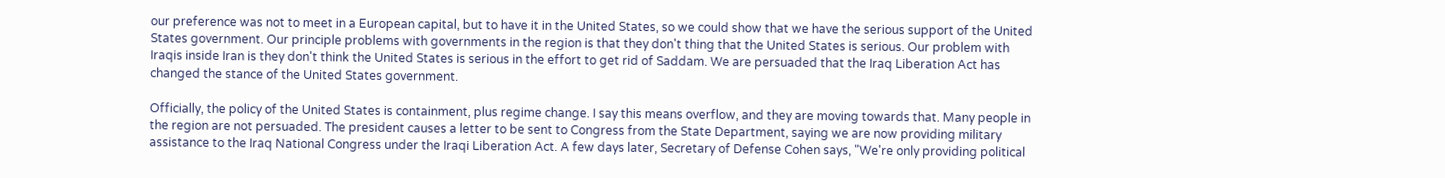our preference was not to meet in a European capital, but to have it in the United States, so we could show that we have the serious support of the United States government. Our principle problems with governments in the region is that they don't thing that the United States is serious. Our problem with Iraqis inside Iran is they don't think the United States is serious in the effort to get rid of Saddam. We are persuaded that the Iraq Liberation Act has changed the stance of the United States government.

Officially, the policy of the United States is containment, plus regime change. I say this means overflow, and they are moving towards that. Many people in the region are not persuaded. The president causes a letter to be sent to Congress from the State Department, saying we are now providing military assistance to the Iraq National Congress under the Iraqi Liberation Act. A few days later, Secretary of Defense Cohen says, "We're only providing political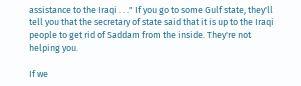assistance to the Iraqi . . ." If you go to some Gulf state, they'll tell you that the secretary of state said that it is up to the Iraqi people to get rid of Saddam from the inside. They're not helping you.

If we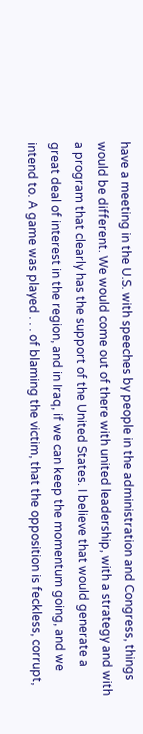have a meeting in the U.S. with speeches by people in the administration and Congress, things would be different. We would come out of there with united leadership, with a strategy and with a program that clearly has the support of the United States. I believe that would generate a great deal of interest in the region, and in Iraq, if we can keep the momentum going, and we intend to. A game was played . . . of blaming the victim, that the opposition is feckless, corrupt,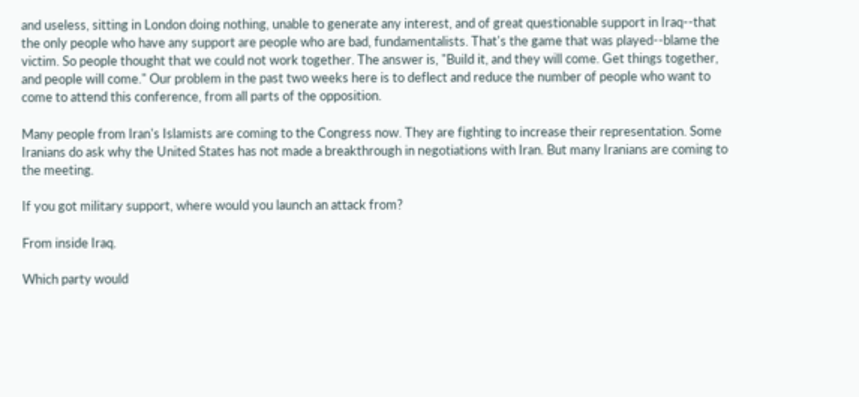and useless, sitting in London doing nothing, unable to generate any interest, and of great questionable support in Iraq--that the only people who have any support are people who are bad, fundamentalists. That's the game that was played--blame the victim. So people thought that we could not work together. The answer is, "Build it, and they will come. Get things together, and people will come." Our problem in the past two weeks here is to deflect and reduce the number of people who want to come to attend this conference, from all parts of the opposition.

Many people from Iran's Islamists are coming to the Congress now. They are fighting to increase their representation. Some Iranians do ask why the United States has not made a breakthrough in negotiations with Iran. But many Iranians are coming to the meeting.

If you got military support, where would you launch an attack from?

From inside Iraq.

Which party would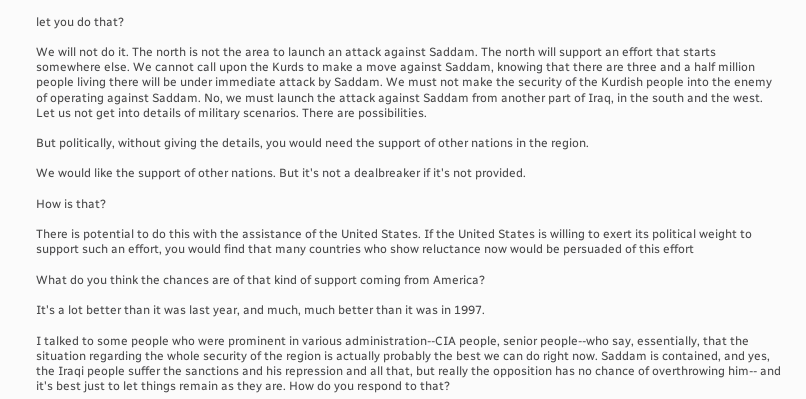let you do that?

We will not do it. The north is not the area to launch an attack against Saddam. The north will support an effort that starts somewhere else. We cannot call upon the Kurds to make a move against Saddam, knowing that there are three and a half million people living there will be under immediate attack by Saddam. We must not make the security of the Kurdish people into the enemy of operating against Saddam. No, we must launch the attack against Saddam from another part of Iraq, in the south and the west. Let us not get into details of military scenarios. There are possibilities.

But politically, without giving the details, you would need the support of other nations in the region.

We would like the support of other nations. But it's not a dealbreaker if it's not provided.

How is that?

There is potential to do this with the assistance of the United States. If the United States is willing to exert its political weight to support such an effort, you would find that many countries who show reluctance now would be persuaded of this effort

What do you think the chances are of that kind of support coming from America?

It's a lot better than it was last year, and much, much better than it was in 1997.

I talked to some people who were prominent in various administration--CIA people, senior people--who say, essentially, that the situation regarding the whole security of the region is actually probably the best we can do right now. Saddam is contained, and yes, the Iraqi people suffer the sanctions and his repression and all that, but really the opposition has no chance of overthrowing him-- and it's best just to let things remain as they are. How do you respond to that?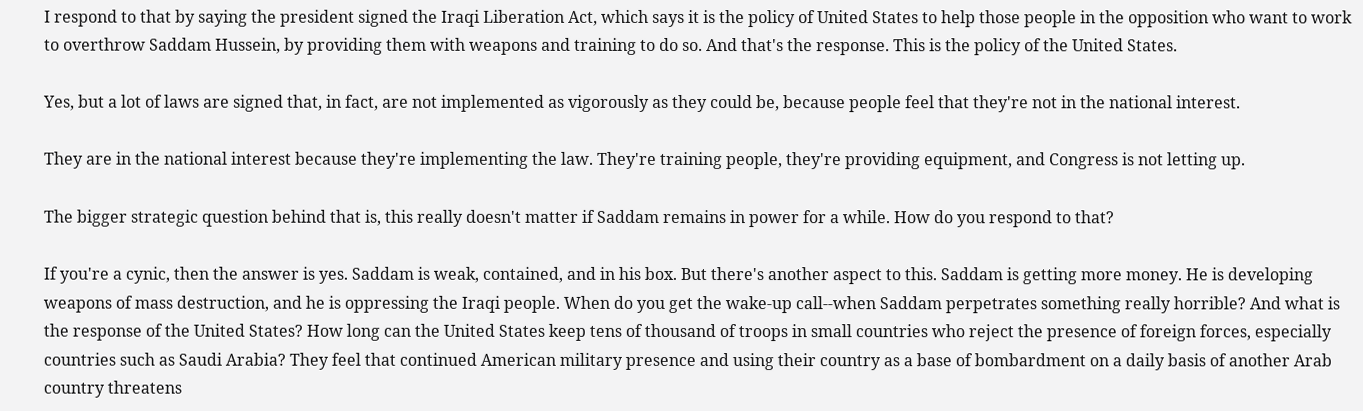I respond to that by saying the president signed the Iraqi Liberation Act, which says it is the policy of United States to help those people in the opposition who want to work to overthrow Saddam Hussein, by providing them with weapons and training to do so. And that's the response. This is the policy of the United States.

Yes, but a lot of laws are signed that, in fact, are not implemented as vigorously as they could be, because people feel that they're not in the national interest.

They are in the national interest because they're implementing the law. They're training people, they're providing equipment, and Congress is not letting up.

The bigger strategic question behind that is, this really doesn't matter if Saddam remains in power for a while. How do you respond to that?

If you're a cynic, then the answer is yes. Saddam is weak, contained, and in his box. But there's another aspect to this. Saddam is getting more money. He is developing weapons of mass destruction, and he is oppressing the Iraqi people. When do you get the wake-up call--when Saddam perpetrates something really horrible? And what is the response of the United States? How long can the United States keep tens of thousand of troops in small countries who reject the presence of foreign forces, especially countries such as Saudi Arabia? They feel that continued American military presence and using their country as a base of bombardment on a daily basis of another Arab country threatens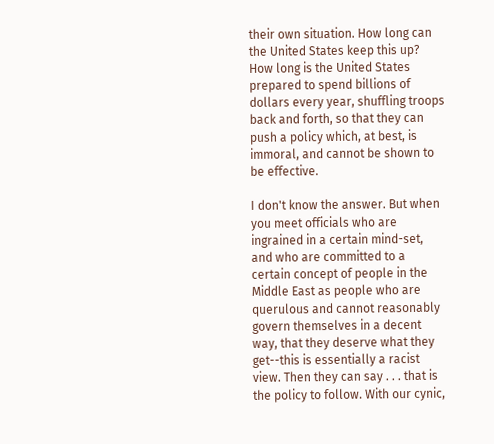their own situation. How long can the United States keep this up? How long is the United States prepared to spend billions of dollars every year, shuffling troops back and forth, so that they can push a policy which, at best, is immoral, and cannot be shown to be effective.

I don't know the answer. But when you meet officials who are ingrained in a certain mind-set, and who are committed to a certain concept of people in the Middle East as people who are querulous and cannot reasonably govern themselves in a decent way, that they deserve what they get--this is essentially a racist view. Then they can say . . . that is the policy to follow. With our cynic,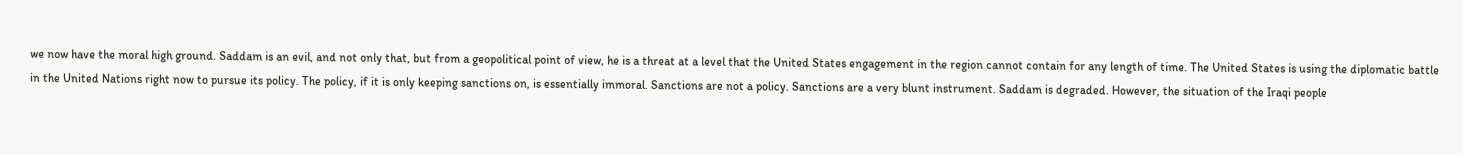we now have the moral high ground. Saddam is an evil, and not only that, but from a geopolitical point of view, he is a threat at a level that the United States engagement in the region cannot contain for any length of time. The United States is using the diplomatic battle in the United Nations right now to pursue its policy. The policy, if it is only keeping sanctions on, is essentially immoral. Sanctions are not a policy. Sanctions are a very blunt instrument. Saddam is degraded. However, the situation of the Iraqi people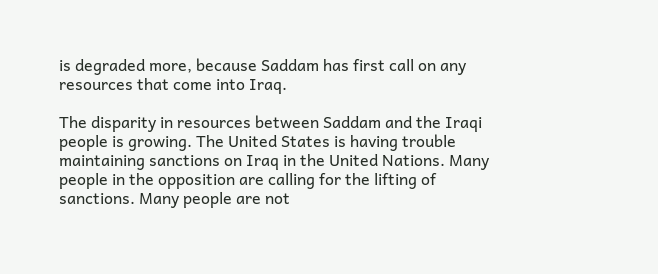is degraded more, because Saddam has first call on any resources that come into Iraq.

The disparity in resources between Saddam and the Iraqi people is growing. The United States is having trouble maintaining sanctions on Iraq in the United Nations. Many people in the opposition are calling for the lifting of sanctions. Many people are not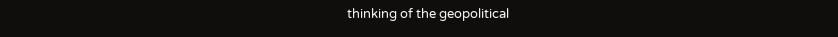thinking of the geopolitical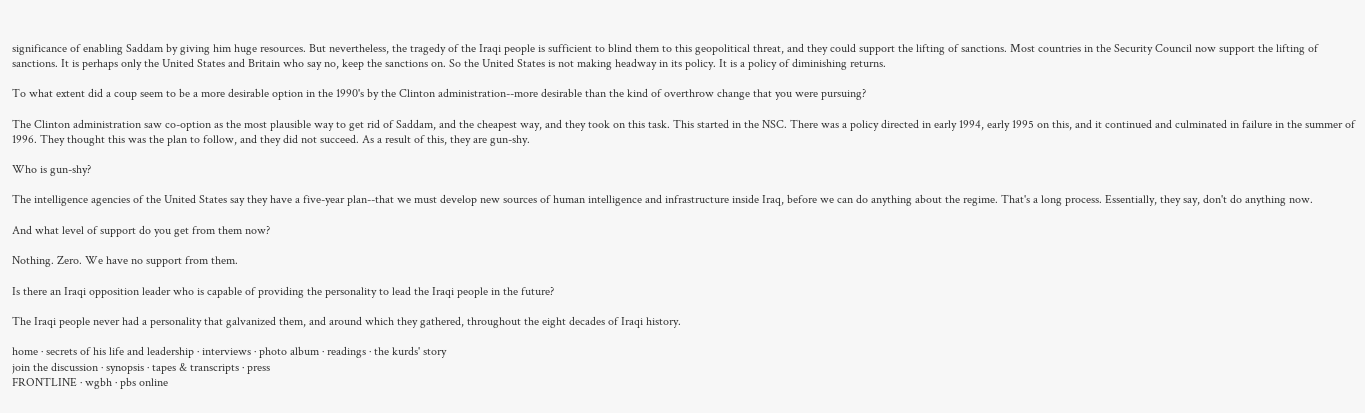significance of enabling Saddam by giving him huge resources. But nevertheless, the tragedy of the Iraqi people is sufficient to blind them to this geopolitical threat, and they could support the lifting of sanctions. Most countries in the Security Council now support the lifting of sanctions. It is perhaps only the United States and Britain who say no, keep the sanctions on. So the United States is not making headway in its policy. It is a policy of diminishing returns.

To what extent did a coup seem to be a more desirable option in the 1990's by the Clinton administration--more desirable than the kind of overthrow change that you were pursuing?

The Clinton administration saw co-option as the most plausible way to get rid of Saddam, and the cheapest way, and they took on this task. This started in the NSC. There was a policy directed in early 1994, early 1995 on this, and it continued and culminated in failure in the summer of 1996. They thought this was the plan to follow, and they did not succeed. As a result of this, they are gun-shy.

Who is gun-shy?

The intelligence agencies of the United States say they have a five-year plan--that we must develop new sources of human intelligence and infrastructure inside Iraq, before we can do anything about the regime. That's a long process. Essentially, they say, don't do anything now.

And what level of support do you get from them now?

Nothing. Zero. We have no support from them.

Is there an Iraqi opposition leader who is capable of providing the personality to lead the Iraqi people in the future?

The Iraqi people never had a personality that galvanized them, and around which they gathered, throughout the eight decades of Iraqi history.

home · secrets of his life and leadership · interviews · photo album · readings · the kurds' story
join the discussion · synopsis · tapes & transcripts · press
FRONTLINE · wgbh · pbs online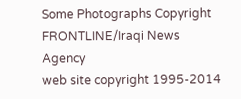Some Photographs Copyright FRONTLINE/Iraqi News Agency
web site copyright 1995-2014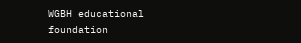WGBH educational foundation